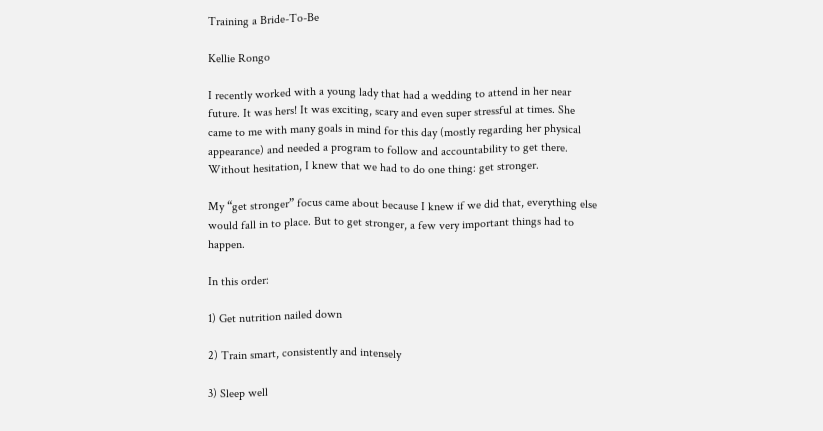Training a Bride-To-Be

Kellie Rongo

I recently worked with a young lady that had a wedding to attend in her near future. It was hers! It was exciting, scary and even super stressful at times. She came to me with many goals in mind for this day (mostly regarding her physical appearance) and needed a program to follow and accountability to get there. Without hesitation, I knew that we had to do one thing: get stronger.

My “get stronger” focus came about because I knew if we did that, everything else would fall in to place. But to get stronger, a few very important things had to happen.

In this order:

1) Get nutrition nailed down

2) Train smart, consistently and intensely

3) Sleep well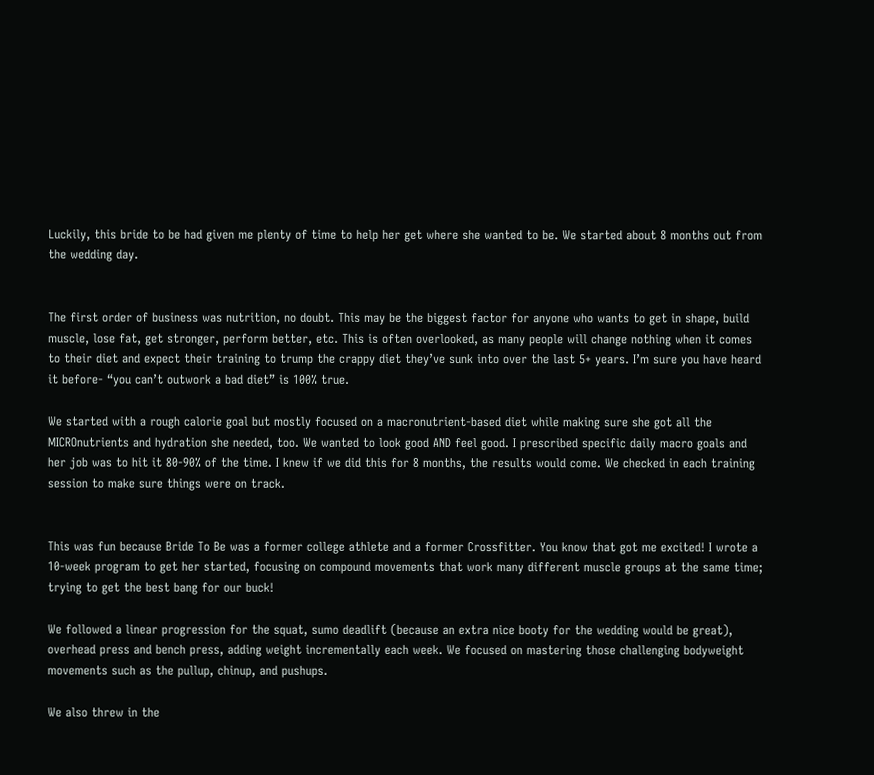Luckily, this bride to be had given me plenty of time to help her get where she wanted to be. We started about 8 months out from the wedding day.


The first order of business was nutrition, no doubt. This may be the biggest factor for anyone who wants to get in shape, build muscle, lose fat, get stronger, perform better, etc. This is often overlooked, as many people will change nothing when it comes to their diet and expect their training to trump the crappy diet they’ve sunk into over the last 5+ years. I’m sure you have heard it before- “you can’t outwork a bad diet” is 100% true.

We started with a rough calorie goal but mostly focused on a macronutrient-based diet while making sure she got all the MICROnutrients and hydration she needed, too. We wanted to look good AND feel good. I prescribed specific daily macro goals and her job was to hit it 80-90% of the time. I knew if we did this for 8 months, the results would come. We checked in each training session to make sure things were on track.


This was fun because Bride To Be was a former college athlete and a former Crossfitter. You know that got me excited! I wrote a 10-week program to get her started, focusing on compound movements that work many different muscle groups at the same time; trying to get the best bang for our buck!

We followed a linear progression for the squat, sumo deadlift (because an extra nice booty for the wedding would be great), overhead press and bench press, adding weight incrementally each week. We focused on mastering those challenging bodyweight movements such as the pullup, chinup, and pushups.

We also threw in the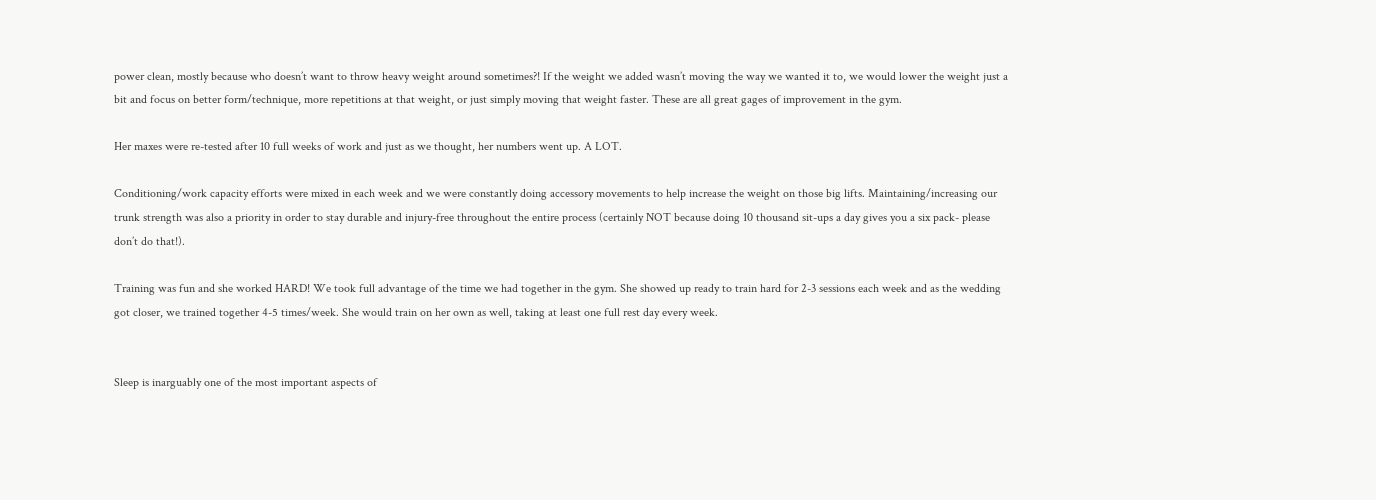power clean, mostly because who doesn’t want to throw heavy weight around sometimes?! If the weight we added wasn’t moving the way we wanted it to, we would lower the weight just a bit and focus on better form/technique, more repetitions at that weight, or just simply moving that weight faster. These are all great gages of improvement in the gym.

Her maxes were re-tested after 10 full weeks of work and just as we thought, her numbers went up. A LOT.

Conditioning/work capacity efforts were mixed in each week and we were constantly doing accessory movements to help increase the weight on those big lifts. Maintaining/increasing our trunk strength was also a priority in order to stay durable and injury-free throughout the entire process (certainly NOT because doing 10 thousand sit-ups a day gives you a six pack- please don’t do that!).

Training was fun and she worked HARD! We took full advantage of the time we had together in the gym. She showed up ready to train hard for 2-3 sessions each week and as the wedding got closer, we trained together 4-5 times/week. She would train on her own as well, taking at least one full rest day every week.


Sleep is inarguably one of the most important aspects of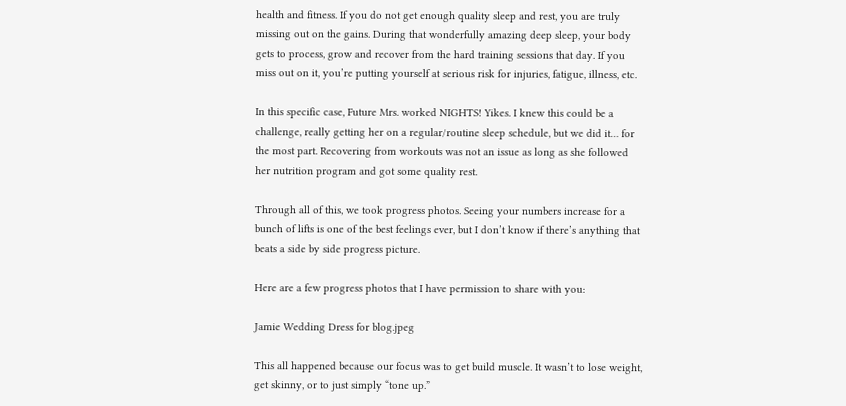health and fitness. If you do not get enough quality sleep and rest, you are truly missing out on the gains. During that wonderfully amazing deep sleep, your body gets to process, grow and recover from the hard training sessions that day. If you miss out on it, you’re putting yourself at serious risk for injuries, fatigue, illness, etc.

In this specific case, Future Mrs. worked NIGHTS! Yikes. I knew this could be a challenge, really getting her on a regular/routine sleep schedule, but we did it… for the most part. Recovering from workouts was not an issue as long as she followed her nutrition program and got some quality rest.

Through all of this, we took progress photos. Seeing your numbers increase for a bunch of lifts is one of the best feelings ever, but I don’t know if there’s anything that beats a side by side progress picture.

Here are a few progress photos that I have permission to share with you:

Jamie Wedding Dress for blog.jpeg

This all happened because our focus was to get build muscle. It wasn’t to lose weight, get skinny, or to just simply “tone up.”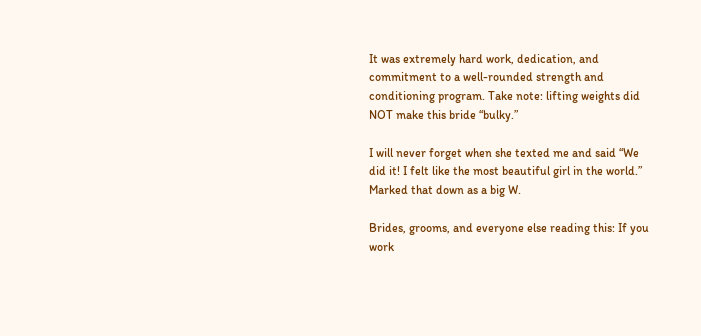It was extremely hard work, dedication, and commitment to a well-rounded strength and conditioning program. Take note: lifting weights did NOT make this bride “bulky.”

I will never forget when she texted me and said “We did it! I felt like the most beautiful girl in the world.” Marked that down as a big W.

Brides, grooms, and everyone else reading this: If you work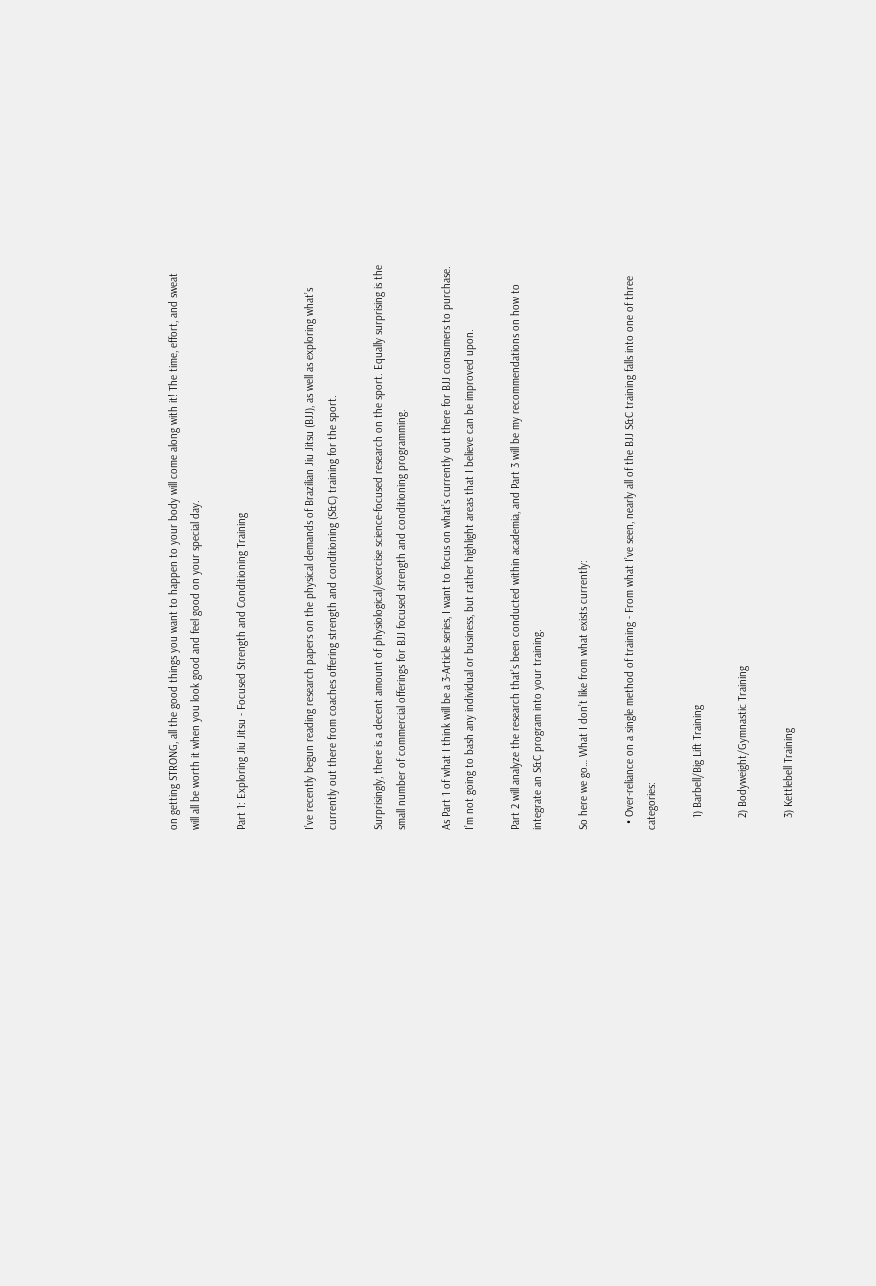on getting STRONG, all the good things you want to happen to your body will come along with it! The time, effort, and sweat will all be worth it when you look good and feel good on your special day.

Part 1: Exploring Jiu Jitsu - Focused Strength and Conditioning Training


I’ve recently begun reading research papers on the physical demands of Brazilian Jiu Jitsu (BJJ), as well as exploring what’s currently out there from coaches offering strength and conditioning (S&C) training for the sport.

Surprisingly, there is a decent amount of physiological/exercise science-focused research on the sport. Equally surprising is the small number of commercial offerings for BJJ focused strength and conditioning programming.

As Part 1 of what I think will be a 3-Article series, I want to focus on what’s currently out there for BJJ consumers to purchase. I’m not going to bash any individual or business, but rather highlight areas that I believe can be improved upon.

Part 2 will analyze the research that’s been conducted within academia, and Part 3 will be my recommendations on how to integrate an S&C program into your training.

So here we go… What I don’t like from what exists currently:

  • Over-reliance on a single method of training - From what I’ve seen, nearly all of the BJJ S&C training falls into one of three categories:

    1) Barbell/Big Lift Training

    2) Bodyweight/Gymnastic Training

    3) Kettlebell Training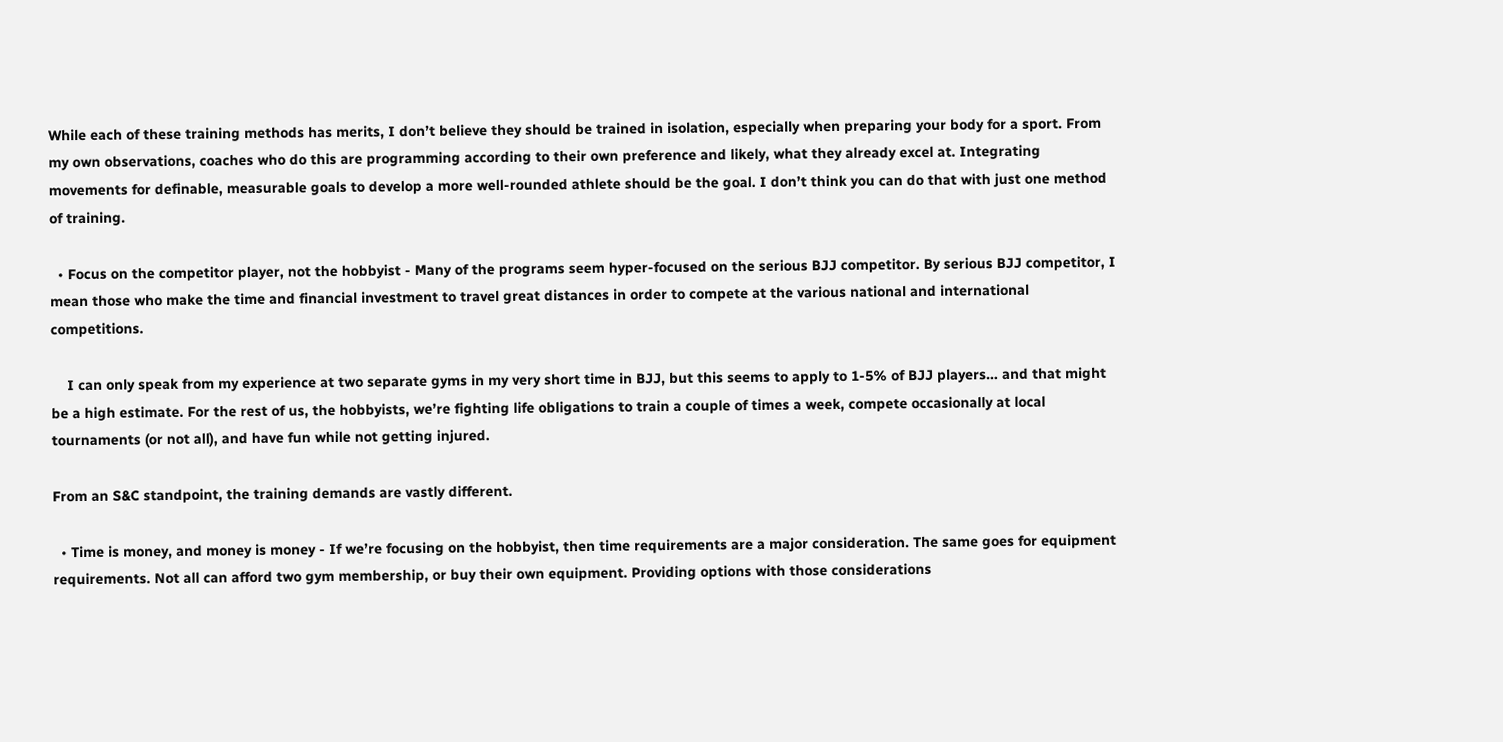While each of these training methods has merits, I don’t believe they should be trained in isolation, especially when preparing your body for a sport. From my own observations, coaches who do this are programming according to their own preference and likely, what they already excel at. Integrating movements for definable, measurable goals to develop a more well-rounded athlete should be the goal. I don’t think you can do that with just one method of training.

  • Focus on the competitor player, not the hobbyist - Many of the programs seem hyper-focused on the serious BJJ competitor. By serious BJJ competitor, I mean those who make the time and financial investment to travel great distances in order to compete at the various national and international competitions.

    I can only speak from my experience at two separate gyms in my very short time in BJJ, but this seems to apply to 1-5% of BJJ players… and that might be a high estimate. For the rest of us, the hobbyists, we’re fighting life obligations to train a couple of times a week, compete occasionally at local tournaments (or not all), and have fun while not getting injured.

From an S&C standpoint, the training demands are vastly different.

  • Time is money, and money is money - If we’re focusing on the hobbyist, then time requirements are a major consideration. The same goes for equipment requirements. Not all can afford two gym membership, or buy their own equipment. Providing options with those considerations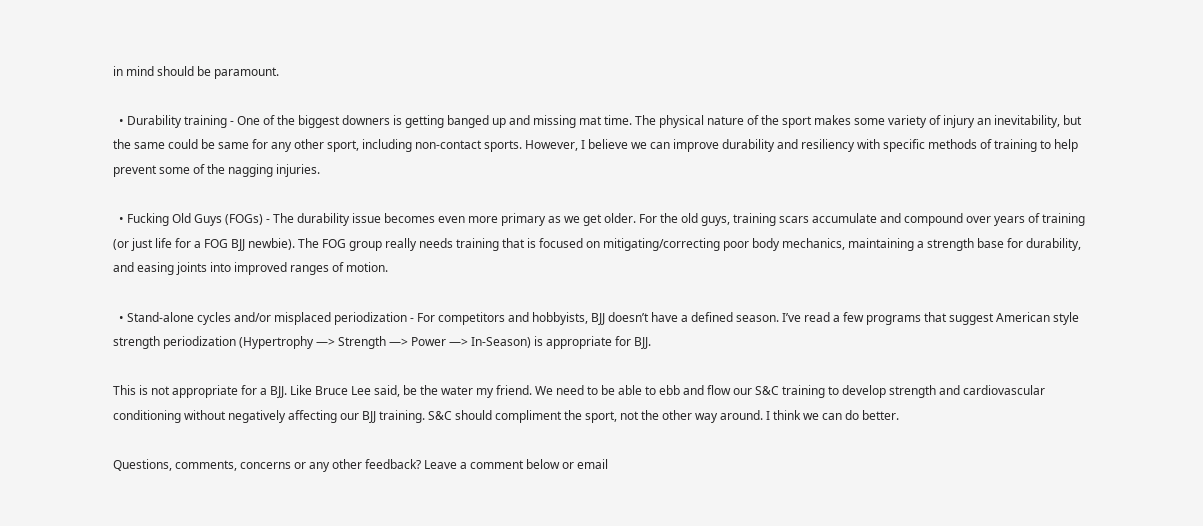in mind should be paramount.

  • Durability training - One of the biggest downers is getting banged up and missing mat time. The physical nature of the sport makes some variety of injury an inevitability, but the same could be same for any other sport, including non-contact sports. However, I believe we can improve durability and resiliency with specific methods of training to help prevent some of the nagging injuries.

  • Fucking Old Guys (FOGs) - The durability issue becomes even more primary as we get older. For the old guys, training scars accumulate and compound over years of training (or just life for a FOG BJJ newbie). The FOG group really needs training that is focused on mitigating/correcting poor body mechanics, maintaining a strength base for durability, and easing joints into improved ranges of motion.

  • Stand-alone cycles and/or misplaced periodization - For competitors and hobbyists, BJJ doesn’t have a defined season. I’ve read a few programs that suggest American style strength periodization (Hypertrophy —> Strength —> Power —> In-Season) is appropriate for BJJ.

This is not appropriate for a BJJ. Like Bruce Lee said, be the water my friend. We need to be able to ebb and flow our S&C training to develop strength and cardiovascular conditioning without negatively affecting our BJJ training. S&C should compliment the sport, not the other way around. I think we can do better.

Questions, comments, concerns or any other feedback? Leave a comment below or email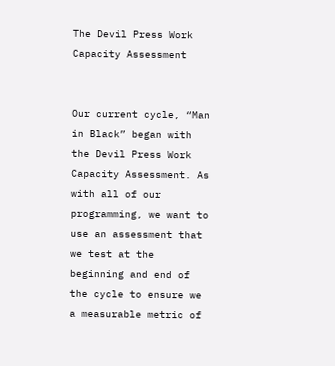The Devil Press Work Capacity Assessment


Our current cycle, “Man in Black” began with the Devil Press Work Capacity Assessment. As with all of our programming, we want to use an assessment that we test at the beginning and end of the cycle to ensure we a measurable metric of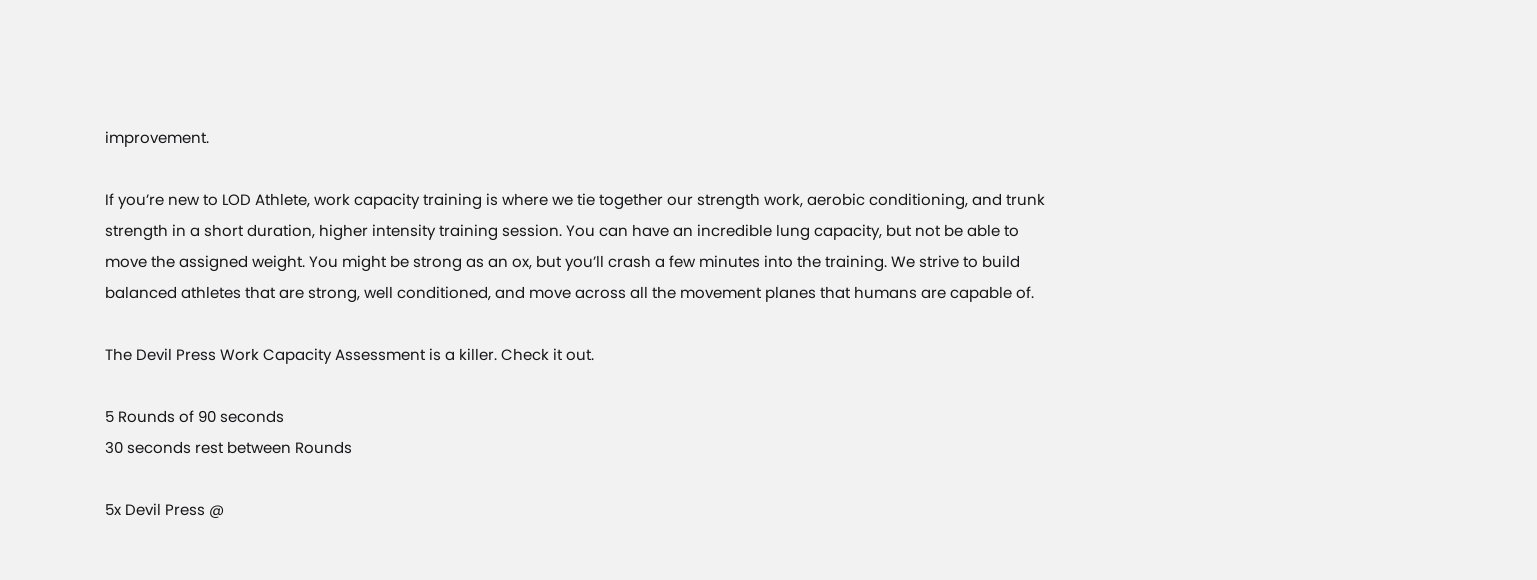improvement.

If you’re new to LOD Athlete, work capacity training is where we tie together our strength work, aerobic conditioning, and trunk strength in a short duration, higher intensity training session. You can have an incredible lung capacity, but not be able to move the assigned weight. You might be strong as an ox, but you’ll crash a few minutes into the training. We strive to build balanced athletes that are strong, well conditioned, and move across all the movement planes that humans are capable of.

The Devil Press Work Capacity Assessment is a killer. Check it out.

5 Rounds of 90 seconds
30 seconds rest between Rounds

5x Devil Press @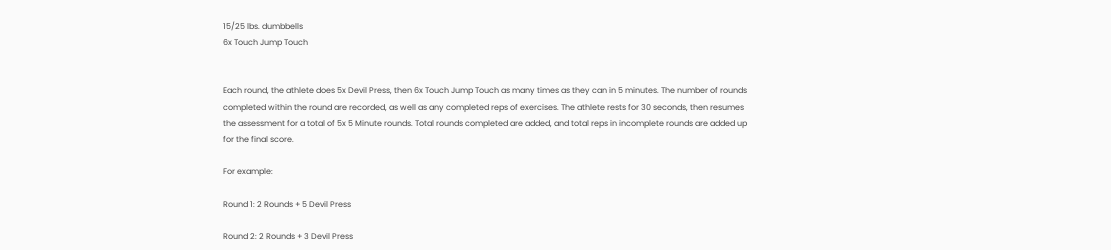15/25 lbs. dumbbells
6x Touch Jump Touch


Each round, the athlete does 5x Devil Press, then 6x Touch Jump Touch as many times as they can in 5 minutes. The number of rounds completed within the round are recorded, as well as any completed reps of exercises. The athlete rests for 30 seconds, then resumes the assessment for a total of 5x 5 Minute rounds. Total rounds completed are added, and total reps in incomplete rounds are added up for the final score.

For example:

Round 1: 2 Rounds + 5 Devil Press

Round 2: 2 Rounds + 3 Devil Press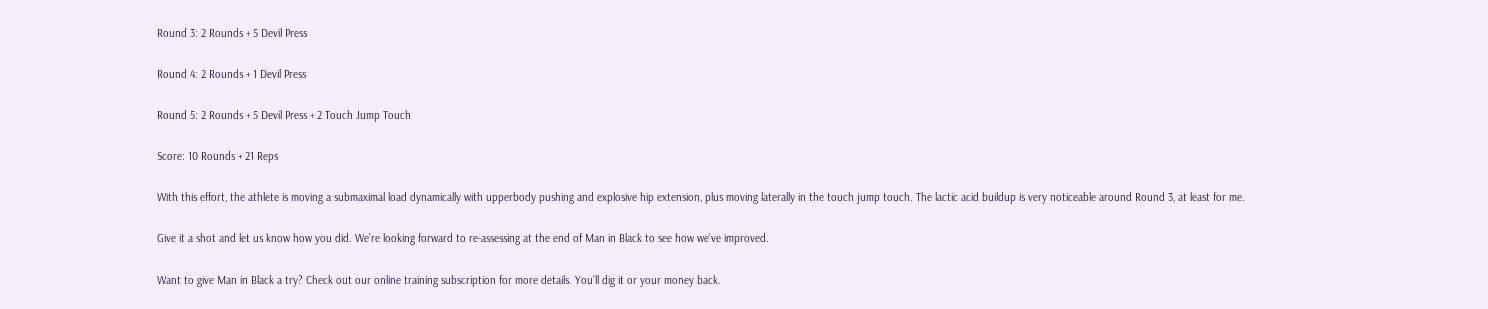Round 3: 2 Rounds + 5 Devil Press

Round 4: 2 Rounds + 1 Devil Press

Round 5: 2 Rounds + 5 Devil Press + 2 Touch Jump Touch

Score: 10 Rounds + 21 Reps

With this effort, the athlete is moving a submaximal load dynamically with upperbody pushing and explosive hip extension, plus moving laterally in the touch jump touch. The lactic acid buildup is very noticeable around Round 3, at least for me.

Give it a shot and let us know how you did. We’re looking forward to re-assessing at the end of Man in Black to see how we’ve improved.

Want to give Man in Black a try? Check out our online training subscription for more details. You’ll dig it or your money back.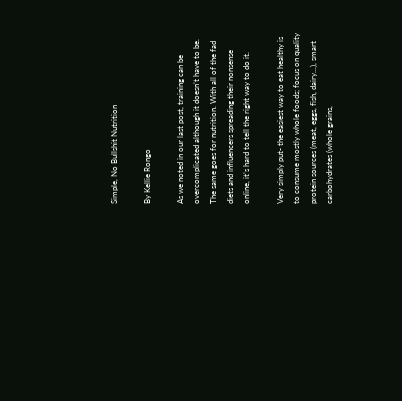Simple, No Bullshit Nutrition

By Kellie Rongo

As we noted in our last post, training can be overcomplicated although it doesn’t have to be. The same goes for nutrition. With all of the fad diets and influencers spreading their nonsense online, it’s hard to tell the right way to do it.

Very simply put- the easiest way to eat healthy is to consume mostly whole foods; focus on quality protein sources (meat, eggs, fish, dairy...), smart carbohydrates (whole grains,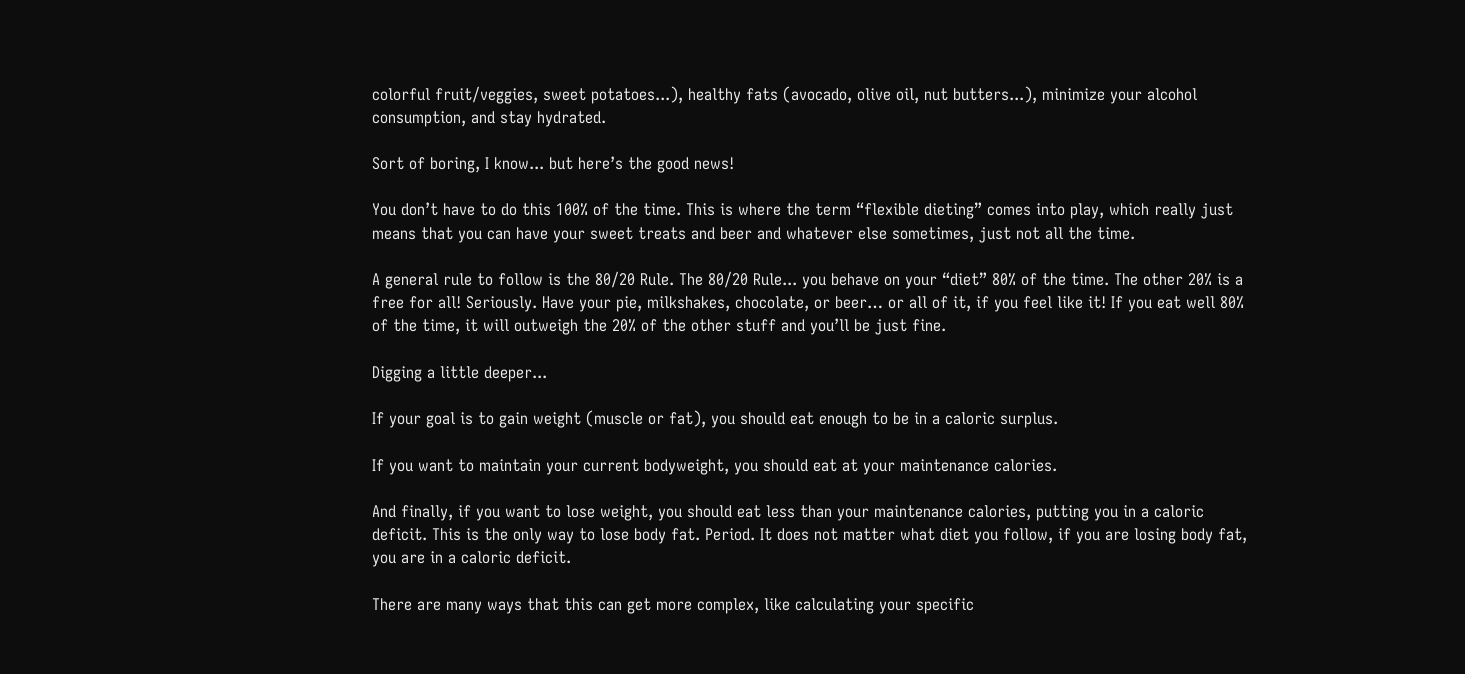colorful fruit/veggies, sweet potatoes...), healthy fats (avocado, olive oil, nut butters...), minimize your alcohol consumption, and stay hydrated.

Sort of boring, I know... but here’s the good news!

You don’t have to do this 100% of the time. This is where the term “flexible dieting” comes into play, which really just means that you can have your sweet treats and beer and whatever else sometimes, just not all the time.

A general rule to follow is the 80/20 Rule. The 80/20 Rule... you behave on your “diet” 80% of the time. The other 20% is a free for all! Seriously. Have your pie, milkshakes, chocolate, or beer… or all of it, if you feel like it! If you eat well 80% of the time, it will outweigh the 20% of the other stuff and you’ll be just fine.

Digging a little deeper...

If your goal is to gain weight (muscle or fat), you should eat enough to be in a caloric surplus.

If you want to maintain your current bodyweight, you should eat at your maintenance calories.

And finally, if you want to lose weight, you should eat less than your maintenance calories, putting you in a caloric deficit. This is the only way to lose body fat. Period. It does not matter what diet you follow, if you are losing body fat, you are in a caloric deficit.

There are many ways that this can get more complex, like calculating your specific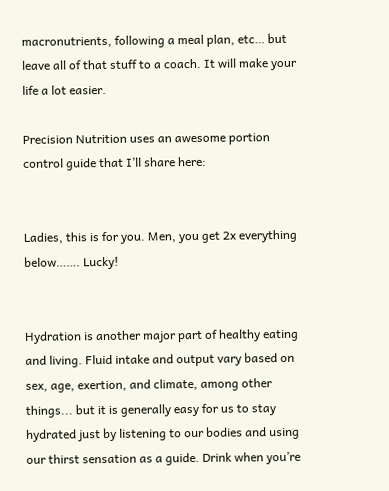macronutrients, following a meal plan, etc… but leave all of that stuff to a coach. It will make your life a lot easier.

Precision Nutrition uses an awesome portion control guide that I’ll share here:


Ladies, this is for you. Men, you get 2x everything below……. Lucky!


Hydration is another major part of healthy eating and living. Fluid intake and output vary based on sex, age, exertion, and climate, among other things... but it is generally easy for us to stay hydrated just by listening to our bodies and using our thirst sensation as a guide. Drink when you’re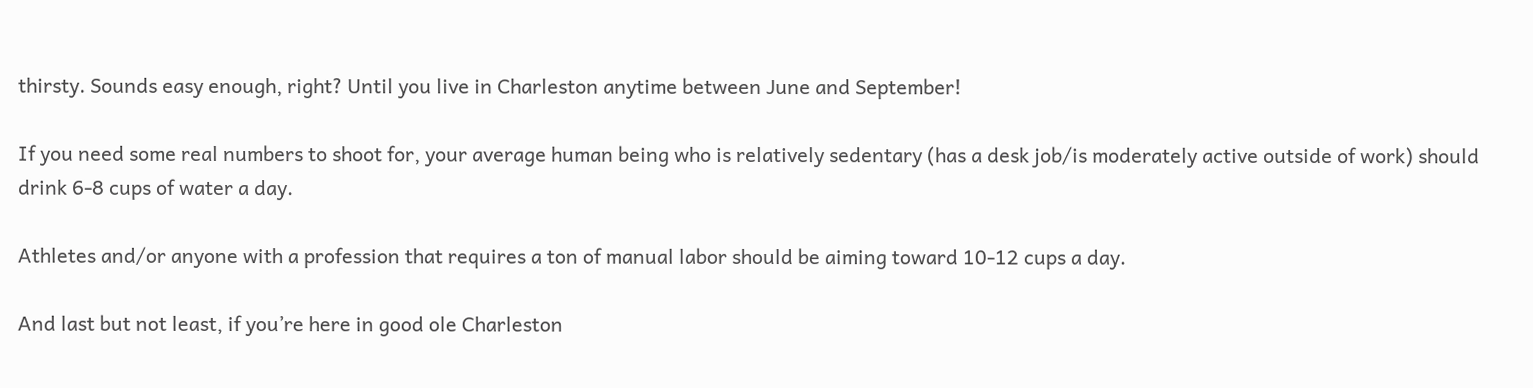thirsty. Sounds easy enough, right? Until you live in Charleston anytime between June and September!

If you need some real numbers to shoot for, your average human being who is relatively sedentary (has a desk job/is moderately active outside of work) should drink 6-8 cups of water a day.

Athletes and/or anyone with a profession that requires a ton of manual labor should be aiming toward 10-12 cups a day.

And last but not least, if you’re here in good ole Charleston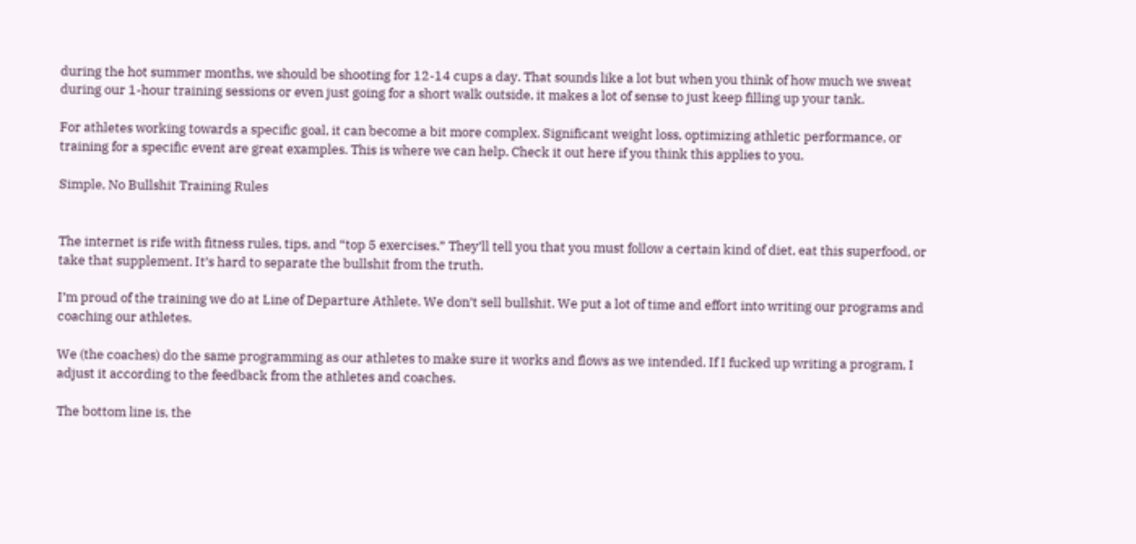during the hot summer months, we should be shooting for 12-14 cups a day. That sounds like a lot but when you think of how much we sweat during our 1-hour training sessions or even just going for a short walk outside, it makes a lot of sense to just keep filling up your tank.

For athletes working towards a specific goal, it can become a bit more complex. Significant weight loss, optimizing athletic performance, or training for a specific event are great examples. This is where we can help. Check it out here if you think this applies to you.

Simple, No Bullshit Training Rules


The internet is rife with fitness rules, tips, and “top 5 exercises.” They’ll tell you that you must follow a certain kind of diet, eat this superfood, or take that supplement. It’s hard to separate the bullshit from the truth.

I’m proud of the training we do at Line of Departure Athlete. We don’t sell bullshit. We put a lot of time and effort into writing our programs and coaching our athletes.

We (the coaches) do the same programming as our athletes to make sure it works and flows as we intended. If I fucked up writing a program, I adjust it according to the feedback from the athletes and coaches.

The bottom line is, the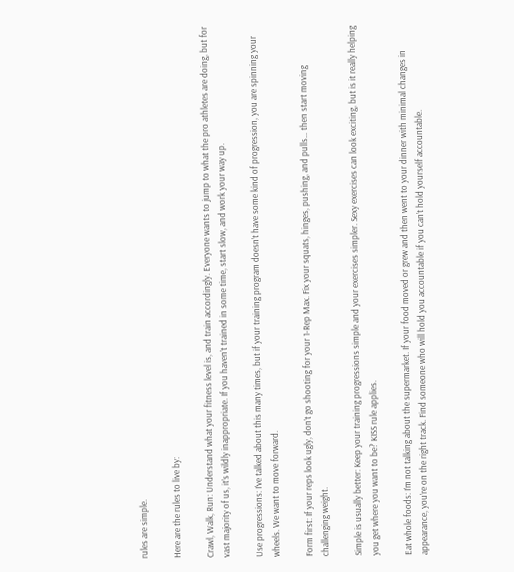rules are simple.

Here are the rules to live by:

Crawl, Walk, Run: Understand what your fitness level is, and train accordingly. Everyone wants to jump to what the pro athletes are doing, but for vast majority of us, it’s wildly inappropriate. If you haven’t trained in some time, start slow, and work your way up.

Use progressions: I’ve talked about this many times, but if your training program doesn’t have some kind of progression, you are spinning your wheels. We want to move forward.

Form first: If your reps look ugly, don’t go shooting for your 1-Rep Max. Fix your squats, hinges, pushing, and pulls… then start moving challenging weight.

Simple is usually better: Keep your training progressions simple and your exercises simpler. Sexy exercises can look exciting, but is it really helping you get where you want to be? KISS rule applies.

Eat whole foods: I’m not talking about the supermarket. If your food moved or grew and then went to your dinner with minimal changes in appearance, you’re on the right track. Find someone who will hold you accountable if you can’t hold yourself accountable.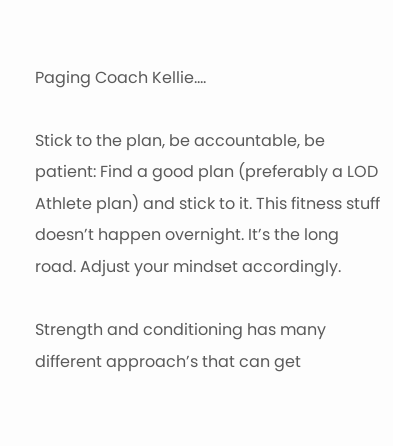Paging Coach Kellie….

Stick to the plan, be accountable, be patient: Find a good plan (preferably a LOD Athlete plan) and stick to it. This fitness stuff doesn’t happen overnight. It’s the long road. Adjust your mindset accordingly.

Strength and conditioning has many different approach’s that can get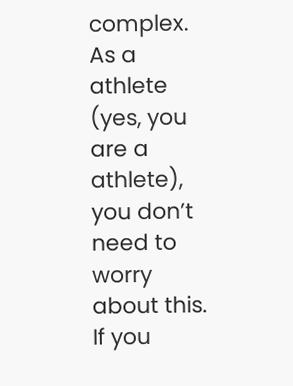complex. As a athlete (yes, you are a athlete), you don’t need to worry about this. If you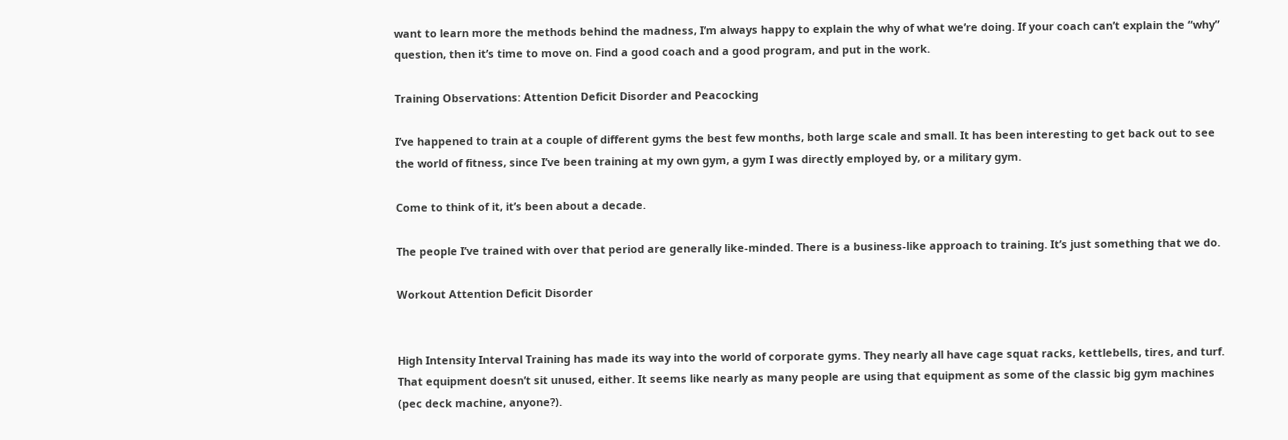want to learn more the methods behind the madness, I’m always happy to explain the why of what we’re doing. If your coach can’t explain the “why” question, then it’s time to move on. Find a good coach and a good program, and put in the work.

Training Observations: Attention Deficit Disorder and Peacocking

I’ve happened to train at a couple of different gyms the best few months, both large scale and small. It has been interesting to get back out to see the world of fitness, since I’ve been training at my own gym, a gym I was directly employed by, or a military gym.

Come to think of it, it’s been about a decade.

The people I’ve trained with over that period are generally like-minded. There is a business-like approach to training. It’s just something that we do.

Workout Attention Deficit Disorder


High Intensity Interval Training has made its way into the world of corporate gyms. They nearly all have cage squat racks, kettlebells, tires, and turf. That equipment doesn’t sit unused, either. It seems like nearly as many people are using that equipment as some of the classic big gym machines (pec deck machine, anyone?).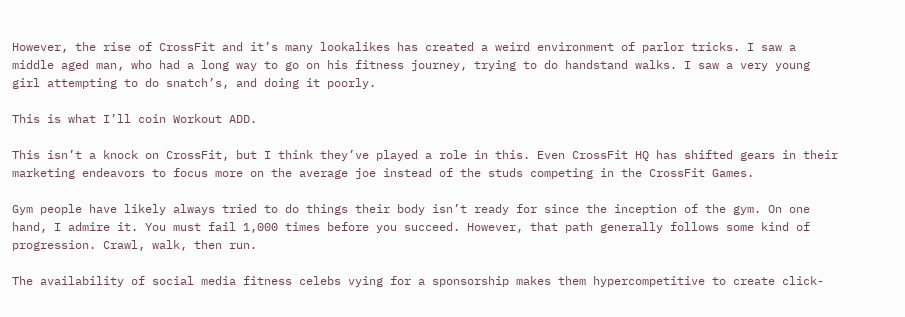However, the rise of CrossFit and it’s many lookalikes has created a weird environment of parlor tricks. I saw a middle aged man, who had a long way to go on his fitness journey, trying to do handstand walks. I saw a very young girl attempting to do snatch’s, and doing it poorly.

This is what I’ll coin Workout ADD.

This isn’t a knock on CrossFit, but I think they’ve played a role in this. Even CrossFit HQ has shifted gears in their marketing endeavors to focus more on the average joe instead of the studs competing in the CrossFit Games.

Gym people have likely always tried to do things their body isn’t ready for since the inception of the gym. On one hand, I admire it. You must fail 1,000 times before you succeed. However, that path generally follows some kind of progression. Crawl, walk, then run.

The availability of social media fitness celebs vying for a sponsorship makes them hypercompetitive to create click-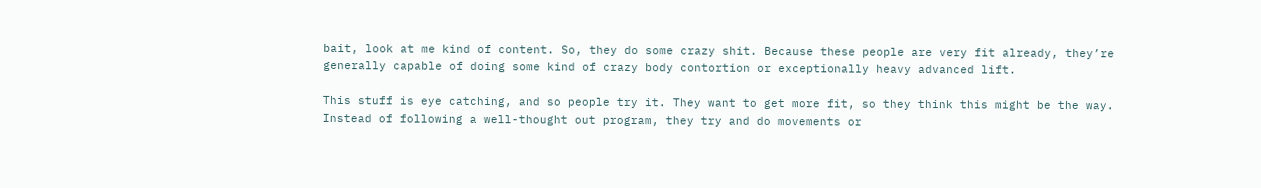bait, look at me kind of content. So, they do some crazy shit. Because these people are very fit already, they’re generally capable of doing some kind of crazy body contortion or exceptionally heavy advanced lift.

This stuff is eye catching, and so people try it. They want to get more fit, so they think this might be the way. Instead of following a well-thought out program, they try and do movements or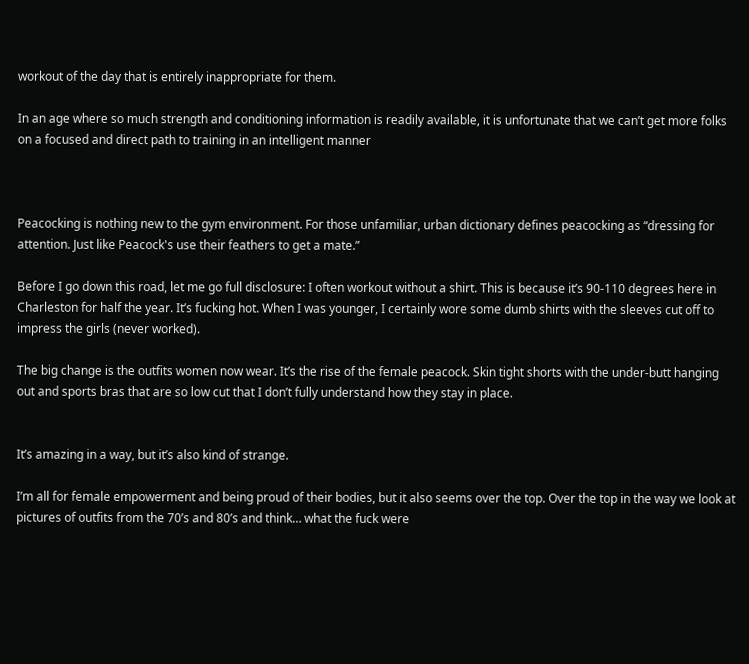workout of the day that is entirely inappropriate for them.

In an age where so much strength and conditioning information is readily available, it is unfortunate that we can’t get more folks on a focused and direct path to training in an intelligent manner



Peacocking is nothing new to the gym environment. For those unfamiliar, urban dictionary defines peacocking as “dressing for attention. Just like Peacock's use their feathers to get a mate.”

Before I go down this road, let me go full disclosure: I often workout without a shirt. This is because it’s 90-110 degrees here in Charleston for half the year. It’s fucking hot. When I was younger, I certainly wore some dumb shirts with the sleeves cut off to impress the girls (never worked).

The big change is the outfits women now wear. It’s the rise of the female peacock. Skin tight shorts with the under-butt hanging out and sports bras that are so low cut that I don’t fully understand how they stay in place.


It’s amazing in a way, but it’s also kind of strange.

I’m all for female empowerment and being proud of their bodies, but it also seems over the top. Over the top in the way we look at pictures of outfits from the 70’s and 80’s and think… what the fuck were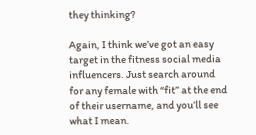they thinking?

Again, I think we’ve got an easy target in the fitness social media influencers. Just search around for any female with “fit” at the end of their username, and you’ll see what I mean.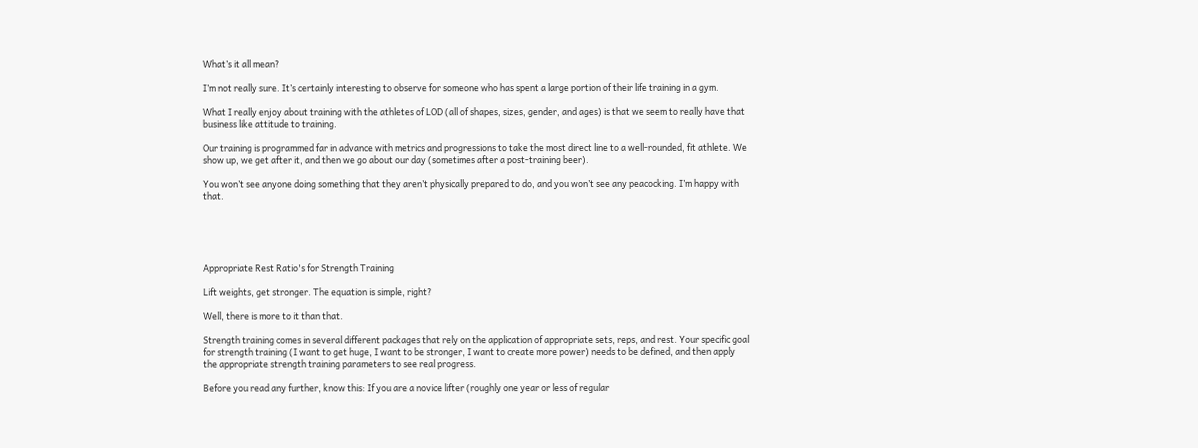What’s it all mean?

I’m not really sure. It’s certainly interesting to observe for someone who has spent a large portion of their life training in a gym.

What I really enjoy about training with the athletes of LOD (all of shapes, sizes, gender, and ages) is that we seem to really have that business like attitude to training.

Our training is programmed far in advance with metrics and progressions to take the most direct line to a well-rounded, fit athlete. We show up, we get after it, and then we go about our day (sometimes after a post-training beer).

You won’t see anyone doing something that they aren’t physically prepared to do, and you won’t see any peacocking. I’m happy with that.





Appropriate Rest Ratio's for Strength Training

Lift weights, get stronger. The equation is simple, right?

Well, there is more to it than that.

Strength training comes in several different packages that rely on the application of appropriate sets, reps, and rest. Your specific goal for strength training (I want to get huge, I want to be stronger, I want to create more power) needs to be defined, and then apply the appropriate strength training parameters to see real progress.

Before you read any further, know this: If you are a novice lifter (roughly one year or less of regular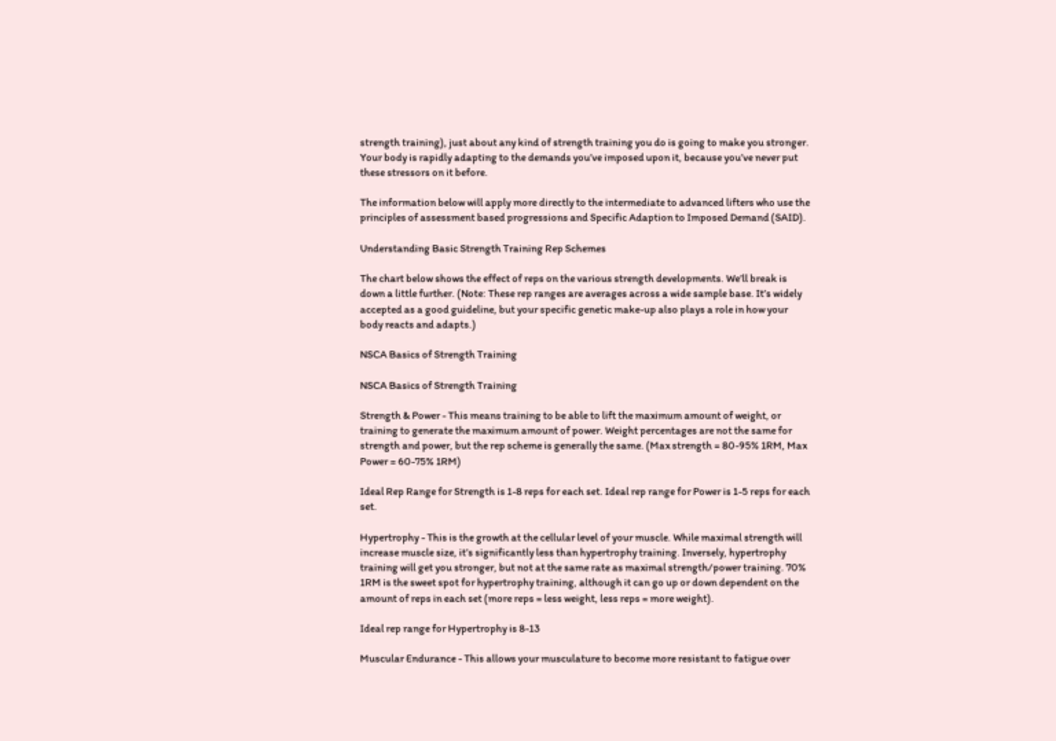strength training), just about any kind of strength training you do is going to make you stronger. Your body is rapidly adapting to the demands you’ve imposed upon it, because you’ve never put these stressors on it before.

The information below will apply more directly to the intermediate to advanced lifters who use the principles of assessment based progressions and Specific Adaption to Imposed Demand (SAID).

Understanding Basic Strength Training Rep Schemes

The chart below shows the effect of reps on the various strength developments. We’ll break is down a little further. (Note: These rep ranges are averages across a wide sample base. It’s widely accepted as a good guideline, but your specific genetic make-up also plays a role in how your body reacts and adapts.)

NSCA Basics of Strength Training

NSCA Basics of Strength Training

Strength & Power - This means training to be able to lift the maximum amount of weight, or training to generate the maximum amount of power. Weight percentages are not the same for strength and power, but the rep scheme is generally the same. (Max strength = 80-95% 1RM, Max Power = 60-75% 1RM)

Ideal Rep Range for Strength is 1-8 reps for each set. Ideal rep range for Power is 1-5 reps for each set.

Hypertrophy - This is the growth at the cellular level of your muscle. While maximal strength will increase muscle size, it’s significantly less than hypertrophy training. Inversely, hypertrophy training will get you stronger, but not at the same rate as maximal strength/power training. 70% 1RM is the sweet spot for hypertrophy training, although it can go up or down dependent on the amount of reps in each set (more reps = less weight, less reps = more weight).

Ideal rep range for Hypertrophy is 8-13

Muscular Endurance - This allows your musculature to become more resistant to fatigue over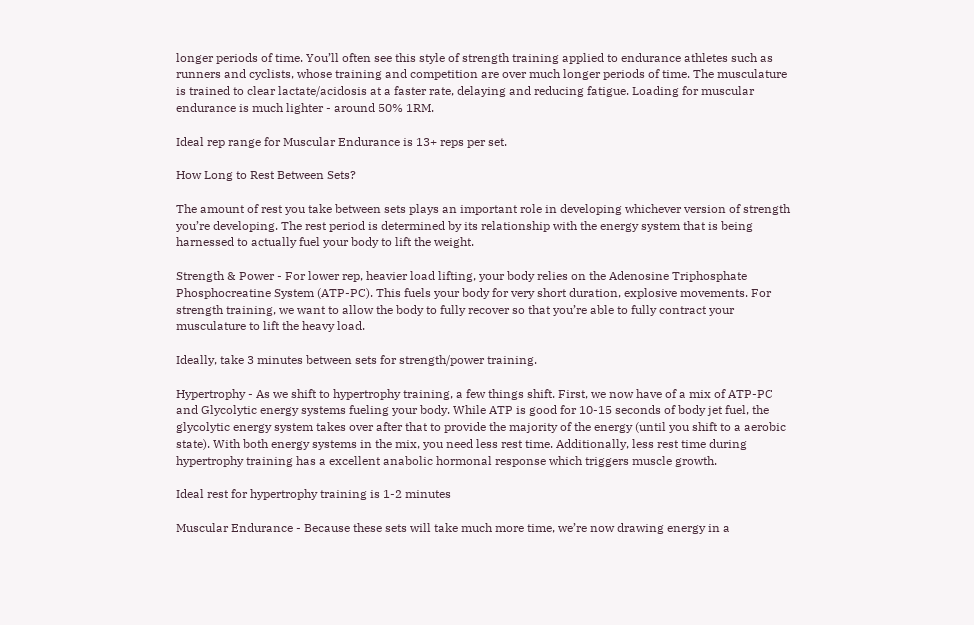longer periods of time. You’ll often see this style of strength training applied to endurance athletes such as runners and cyclists, whose training and competition are over much longer periods of time. The musculature is trained to clear lactate/acidosis at a faster rate, delaying and reducing fatigue. Loading for muscular endurance is much lighter - around 50% 1RM.

Ideal rep range for Muscular Endurance is 13+ reps per set.

How Long to Rest Between Sets?

The amount of rest you take between sets plays an important role in developing whichever version of strength you’re developing. The rest period is determined by its relationship with the energy system that is being harnessed to actually fuel your body to lift the weight.

Strength & Power - For lower rep, heavier load lifting, your body relies on the Adenosine Triphosphate Phosphocreatine System (ATP-PC). This fuels your body for very short duration, explosive movements. For strength training, we want to allow the body to fully recover so that you’re able to fully contract your musculature to lift the heavy load.

Ideally, take 3 minutes between sets for strength/power training.

Hypertrophy - As we shift to hypertrophy training, a few things shift. First, we now have of a mix of ATP-PC and Glycolytic energy systems fueling your body. While ATP is good for 10-15 seconds of body jet fuel, the glycolytic energy system takes over after that to provide the majority of the energy (until you shift to a aerobic state). With both energy systems in the mix, you need less rest time. Additionally, less rest time during hypertrophy training has a excellent anabolic hormonal response which triggers muscle growth.

Ideal rest for hypertrophy training is 1-2 minutes

Muscular Endurance - Because these sets will take much more time, we’re now drawing energy in a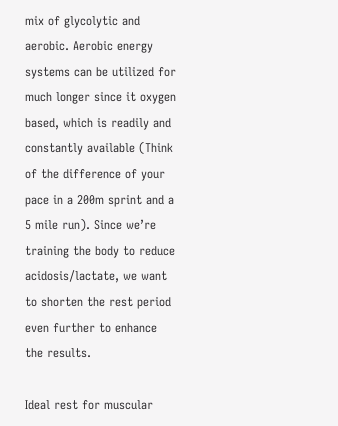mix of glycolytic and aerobic. Aerobic energy systems can be utilized for much longer since it oxygen based, which is readily and constantly available (Think of the difference of your pace in a 200m sprint and a 5 mile run). Since we’re training the body to reduce acidosis/lactate, we want to shorten the rest period even further to enhance the results.

Ideal rest for muscular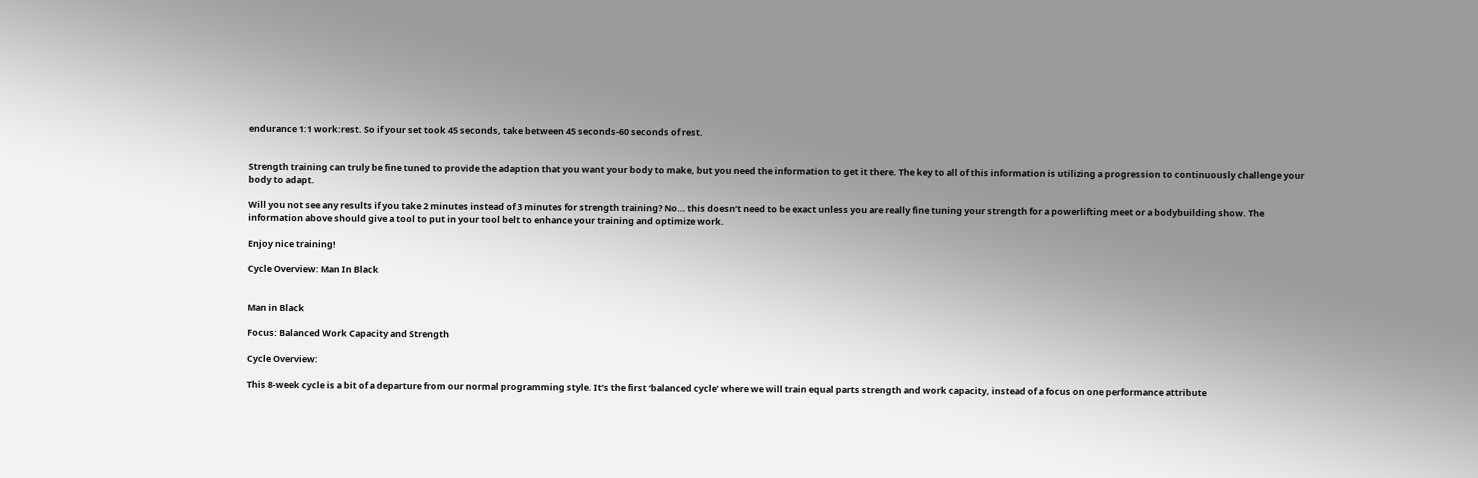endurance 1:1 work:rest. So if your set took 45 seconds, take between 45 seconds-60 seconds of rest.


Strength training can truly be fine tuned to provide the adaption that you want your body to make, but you need the information to get it there. The key to all of this information is utilizing a progression to continuously challenge your body to adapt.

Will you not see any results if you take 2 minutes instead of 3 minutes for strength training? No… this doesn’t need to be exact unless you are really fine tuning your strength for a powerlifting meet or a bodybuilding show. The information above should give a tool to put in your tool belt to enhance your training and optimize work.

Enjoy nice training!

Cycle Overview: Man In Black


Man in Black

Focus: Balanced Work Capacity and Strength

Cycle Overview:

This 8-week cycle is a bit of a departure from our normal programming style. It’s the first ‘balanced cycle’ where we will train equal parts strength and work capacity, instead of a focus on one performance attribute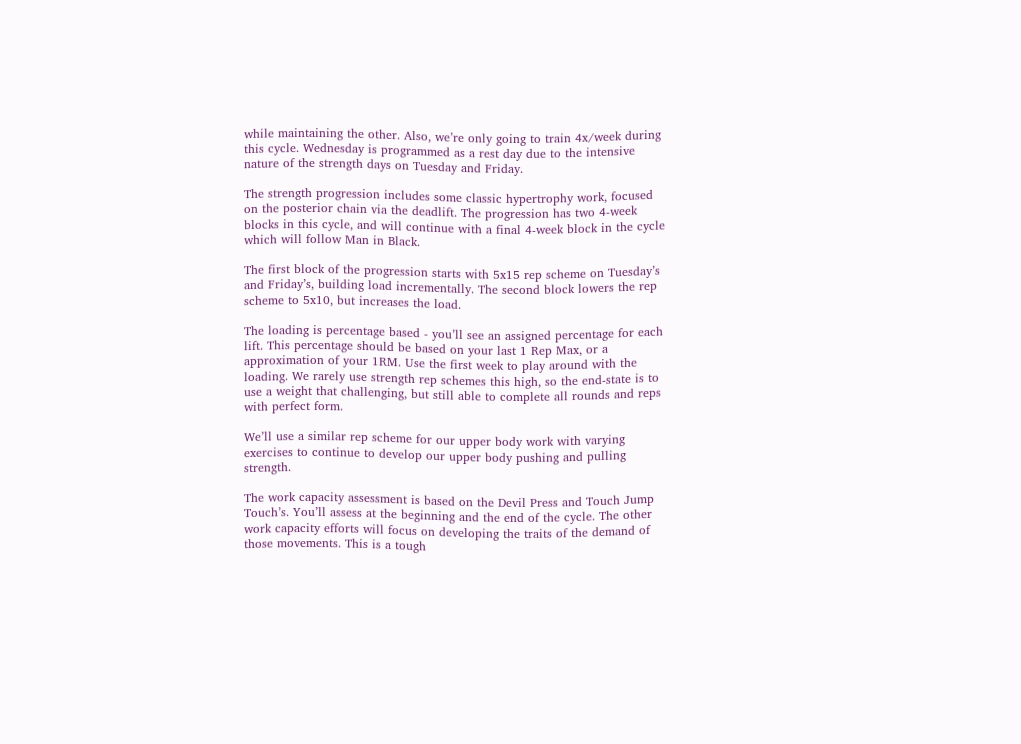while maintaining the other. Also, we’re only going to train 4x/week during this cycle. Wednesday is programmed as a rest day due to the intensive nature of the strength days on Tuesday and Friday.

The strength progression includes some classic hypertrophy work, focused on the posterior chain via the deadlift. The progression has two 4-week blocks in this cycle, and will continue with a final 4-week block in the cycle which will follow Man in Black.

The first block of the progression starts with 5x15 rep scheme on Tuesday’s and Friday’s, building load incrementally. The second block lowers the rep scheme to 5x10, but increases the load.

The loading is percentage based - you’ll see an assigned percentage for each lift. This percentage should be based on your last 1 Rep Max, or a approximation of your 1RM. Use the first week to play around with the loading. We rarely use strength rep schemes this high, so the end-state is to use a weight that challenging, but still able to complete all rounds and reps with perfect form.

We’ll use a similar rep scheme for our upper body work with varying exercises to continue to develop our upper body pushing and pulling strength.

The work capacity assessment is based on the Devil Press and Touch Jump Touch’s. You’ll assess at the beginning and the end of the cycle. The other work capacity efforts will focus on developing the traits of the demand of those movements. This is a tough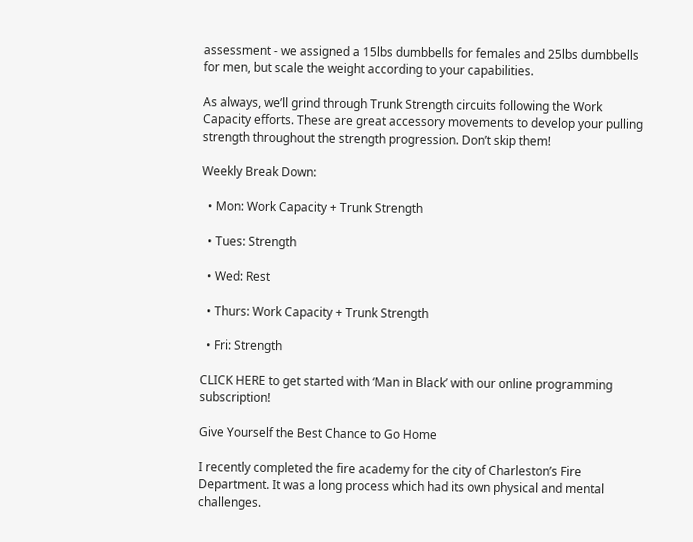assessment - we assigned a 15lbs dumbbells for females and 25lbs dumbbells for men, but scale the weight according to your capabilities.

As always, we’ll grind through Trunk Strength circuits following the Work Capacity efforts. These are great accessory movements to develop your pulling strength throughout the strength progression. Don’t skip them!

Weekly Break Down:

  • Mon: Work Capacity + Trunk Strength

  • Tues: Strength

  • Wed: Rest

  • Thurs: Work Capacity + Trunk Strength

  • Fri: Strength

CLICK HERE to get started with ‘Man in Black’ with our online programming subscription!

Give Yourself the Best Chance to Go Home

I recently completed the fire academy for the city of Charleston’s Fire Department. It was a long process which had its own physical and mental challenges.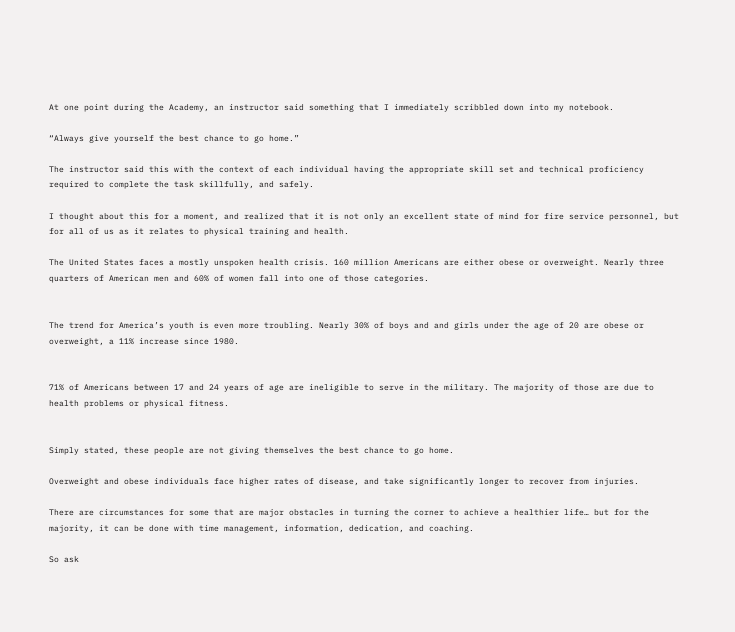At one point during the Academy, an instructor said something that I immediately scribbled down into my notebook.

“Always give yourself the best chance to go home.”

The instructor said this with the context of each individual having the appropriate skill set and technical proficiency required to complete the task skillfully, and safely.

I thought about this for a moment, and realized that it is not only an excellent state of mind for fire service personnel, but for all of us as it relates to physical training and health.

The United States faces a mostly unspoken health crisis. 160 million Americans are either obese or overweight. Nearly three quarters of American men and 60% of women fall into one of those categories.


The trend for America’s youth is even more troubling. Nearly 30% of boys and and girls under the age of 20 are obese or overweight, a 11% increase since 1980.


71% of Americans between 17 and 24 years of age are ineligible to serve in the military. The majority of those are due to health problems or physical fitness.


Simply stated, these people are not giving themselves the best chance to go home.

Overweight and obese individuals face higher rates of disease, and take significantly longer to recover from injuries.

There are circumstances for some that are major obstacles in turning the corner to achieve a healthier life… but for the majority, it can be done with time management, information, dedication, and coaching.

So ask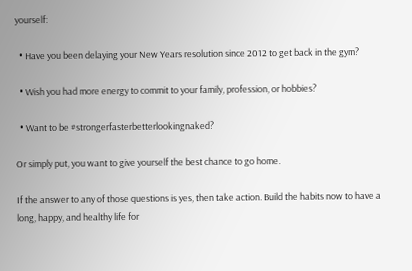yourself:

  • Have you been delaying your New Years resolution since 2012 to get back in the gym?

  • Wish you had more energy to commit to your family, profession, or hobbies?

  • Want to be #strongerfasterbetterlookingnaked?

Or simply put, you want to give yourself the best chance to go home.

If the answer to any of those questions is yes, then take action. Build the habits now to have a long, happy, and healthy life for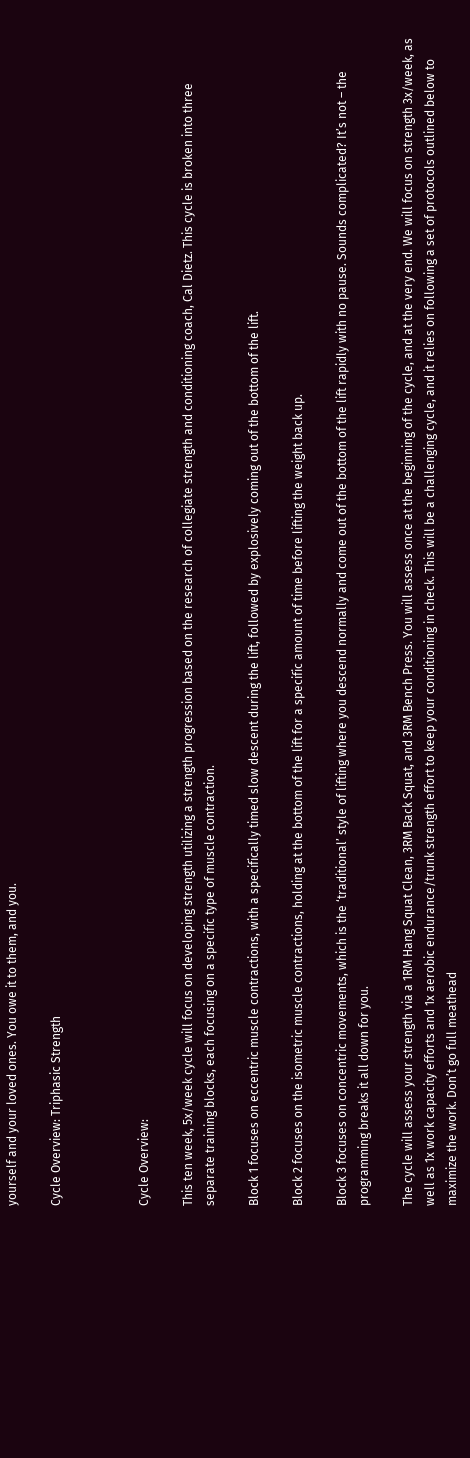yourself and your loved ones. You owe it to them, and you.

Cycle Overview: Triphasic Strength



Cycle Overview:

This ten week, 5x/week cycle will focus on developing strength utilizing a strength progression based on the research of collegiate strength and conditioning coach, Cal Dietz. This cycle is broken into three separate training blocks, each focusing on a specific type of muscle contraction.

Block 1 focuses on eccentric muscle contractions, with a specifically timed slow descent during the lift, followed by explosively coming out of the bottom of the lift.

Block 2 focuses on the isometric muscle contractions, holding at the bottom of the lift for a specific amount of time before lifting the weight back up.

Block 3 focuses on concentric movements, which is the ‘traditional’ style of lifting where you descend normally and come out of the bottom of the lift rapidly with no pause. Sounds complicated? It’s not – the programming breaks it all down for you.

The cycle will assess your strength via a 1RM Hang Squat Clean, 3RM Back Squat, and 3RM Bench Press. You will assess once at the beginning of the cycle, and at the very end. We will focus on strength 3x/week, as well as 1x work capacity efforts and 1x aerobic endurance/trunk strength effort to keep your conditioning in check. This will be a challenging cycle, and it relies on following a set of protocols outlined below to maximize the work. Don’t go full meathead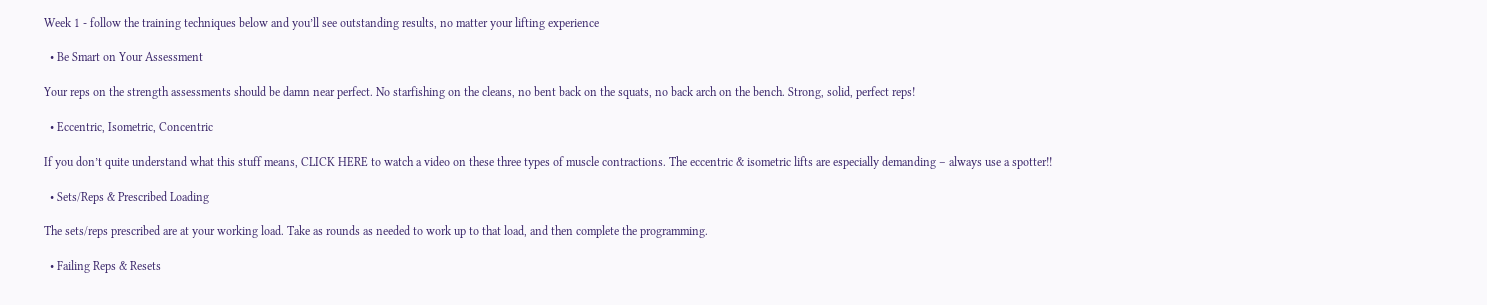Week 1 - follow the training techniques below and you’ll see outstanding results, no matter your lifting experience

  • Be Smart on Your Assessment

Your reps on the strength assessments should be damn near perfect. No starfishing on the cleans, no bent back on the squats, no back arch on the bench. Strong, solid, perfect reps!

  • Eccentric, Isometric, Concentric

If you don’t quite understand what this stuff means, CLICK HERE to watch a video on these three types of muscle contractions. The eccentric & isometric lifts are especially demanding – always use a spotter!!

  • Sets/Reps & Prescribed Loading

The sets/reps prescribed are at your working load. Take as rounds as needed to work up to that load, and then complete the programming.

  • Failing Reps & Resets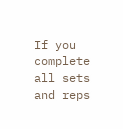If you complete all sets and reps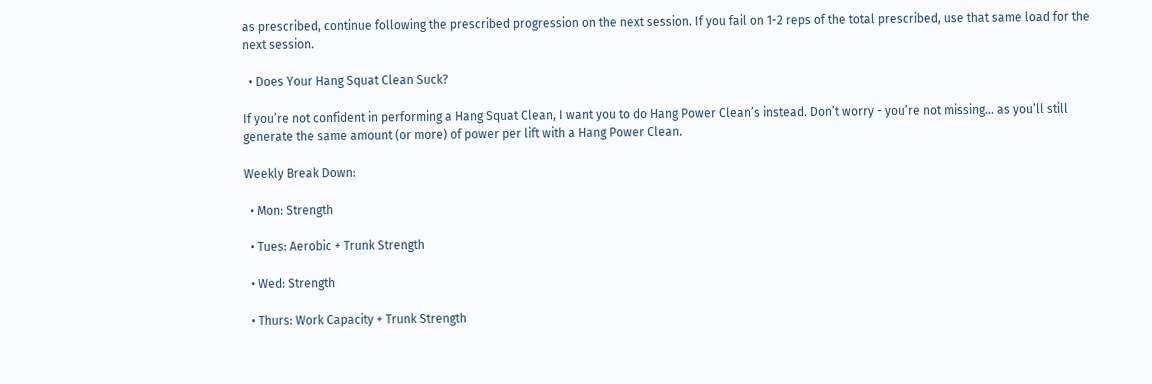as prescribed, continue following the prescribed progression on the next session. If you fail on 1-2 reps of the total prescribed, use that same load for the next session.

  • Does Your Hang Squat Clean Suck?

If you’re not confident in performing a Hang Squat Clean, I want you to do Hang Power Clean’s instead. Don’t worry - you’re not missing… as you’ll still generate the same amount (or more) of power per lift with a Hang Power Clean.

Weekly Break Down:

  • Mon: Strength

  • Tues: Aerobic + Trunk Strength

  • Wed: Strength

  • Thurs: Work Capacity + Trunk Strength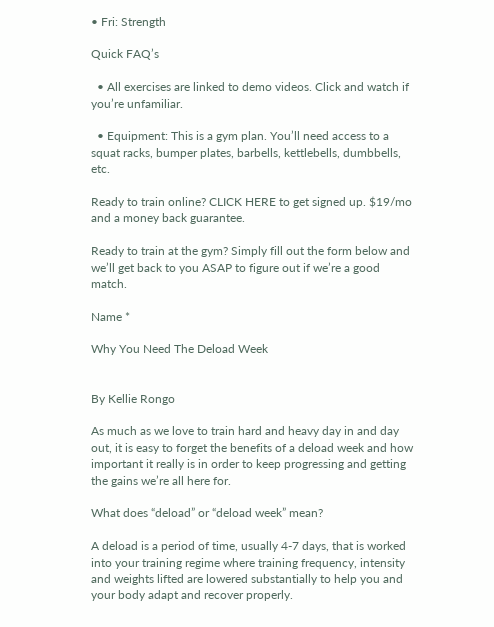• Fri: Strength

Quick FAQ’s

  • All exercises are linked to demo videos. Click and watch if you’re unfamiliar.

  • Equipment: This is a gym plan. You’ll need access to a squat racks, bumper plates, barbells, kettlebells, dumbbells, etc.

Ready to train online? CLICK HERE to get signed up. $19/mo and a money back guarantee.

Ready to train at the gym? Simply fill out the form below and we’ll get back to you ASAP to figure out if we’re a good match.

Name *

Why You Need The Deload Week


By Kellie Rongo

As much as we love to train hard and heavy day in and day out, it is easy to forget the benefits of a deload week and how important it really is in order to keep progressing and getting the gains we’re all here for.

What does “deload” or “deload week” mean?

A deload is a period of time, usually 4-7 days, that is worked into your training regime where training frequency, intensity and weights lifted are lowered substantially to help you and your body adapt and recover properly.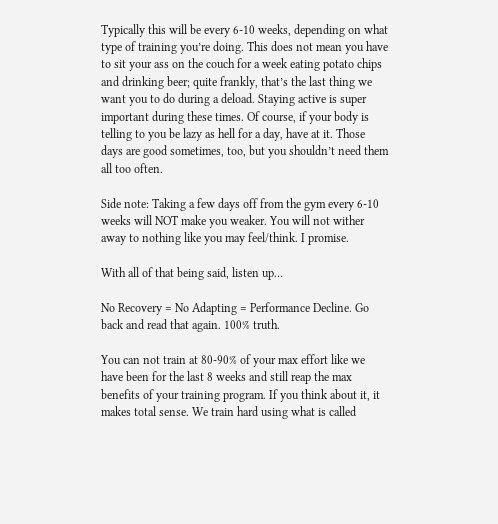Typically this will be every 6-10 weeks, depending on what type of training you’re doing. This does not mean you have to sit your ass on the couch for a week eating potato chips and drinking beer; quite frankly, that’s the last thing we want you to do during a deload. Staying active is super important during these times. Of course, if your body is telling to you be lazy as hell for a day, have at it. Those days are good sometimes, too, but you shouldn’t need them all too often.

Side note: Taking a few days off from the gym every 6-10 weeks will NOT make you weaker. You will not wither away to nothing like you may feel/think. I promise.

With all of that being said, listen up…

No Recovery = No Adapting = Performance Decline. Go back and read that again. 100% truth.

You can not train at 80-90% of your max effort like we have been for the last 8 weeks and still reap the max benefits of your training program. If you think about it, it makes total sense. We train hard using what is called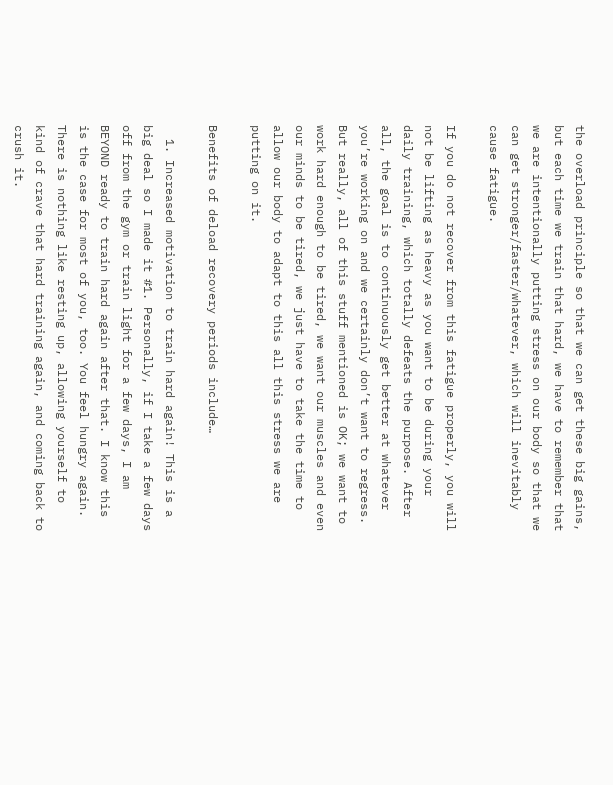the overload principle so that we can get these big gains, but each time we train that hard, we have to remember that we are intentionally putting stress on our body so that we can get stronger/faster/whatever, which will inevitably cause fatigue.

If you do not recover from this fatigue properly, you will not be lifting as heavy as you want to be during your daily training, which totally defeats the purpose. After all, the goal is to continuously get better at whatever you’re working on and we certainly don’t want to regress. But really, all of this stuff mentioned is OK; we want to work hard enough to be tired, we want our muscles and even our minds to be tired, we just have to take the time to allow our body to adapt to this all this stress we are putting on it.

Benefits of deload recovery periods include…

  1. Increased motivation to train hard again! This is a big deal so I made it #1. Personally, if I take a few days off from the gym or train light for a few days, I am BEYOND ready to train hard again after that. I know this is the case for most of you, too. You feel hungry again. There is nothing like resting up, allowing yourself to kind of crave that hard training again, and coming back to crush it.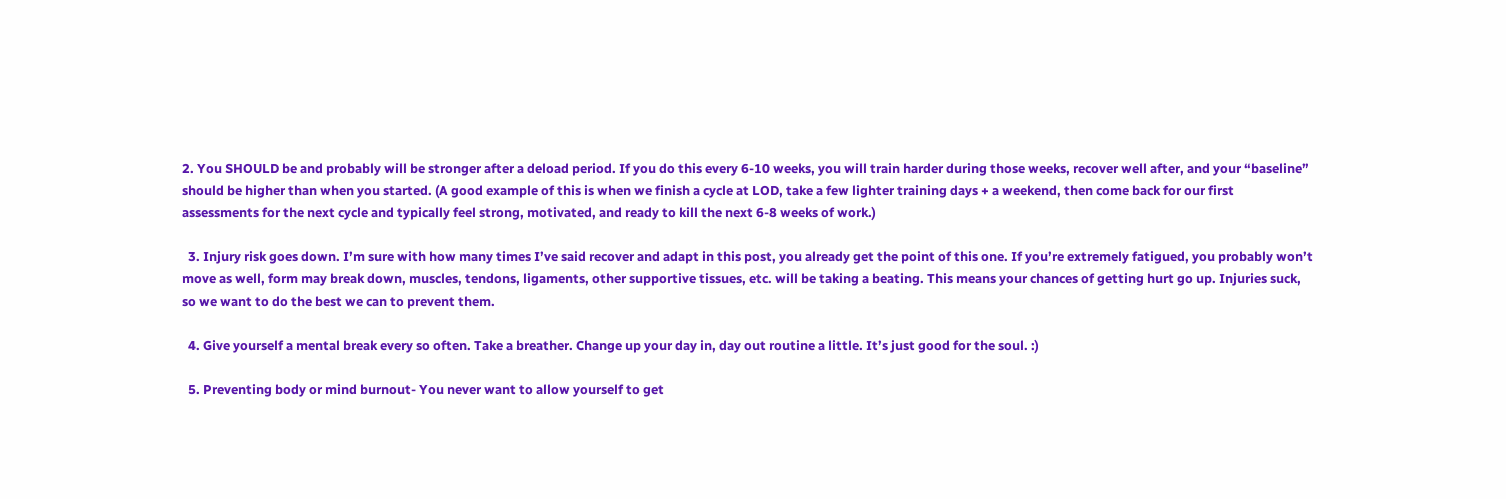2. You SHOULD be and probably will be stronger after a deload period. If you do this every 6-10 weeks, you will train harder during those weeks, recover well after, and your “baseline” should be higher than when you started. (A good example of this is when we finish a cycle at LOD, take a few lighter training days + a weekend, then come back for our first assessments for the next cycle and typically feel strong, motivated, and ready to kill the next 6-8 weeks of work.)

  3. Injury risk goes down. I’m sure with how many times I’ve said recover and adapt in this post, you already get the point of this one. If you’re extremely fatigued, you probably won’t move as well, form may break down, muscles, tendons, ligaments, other supportive tissues, etc. will be taking a beating. This means your chances of getting hurt go up. Injuries suck, so we want to do the best we can to prevent them.

  4. Give yourself a mental break every so often. Take a breather. Change up your day in, day out routine a little. It’s just good for the soul. :)

  5. Preventing body or mind burnout- You never want to allow yourself to get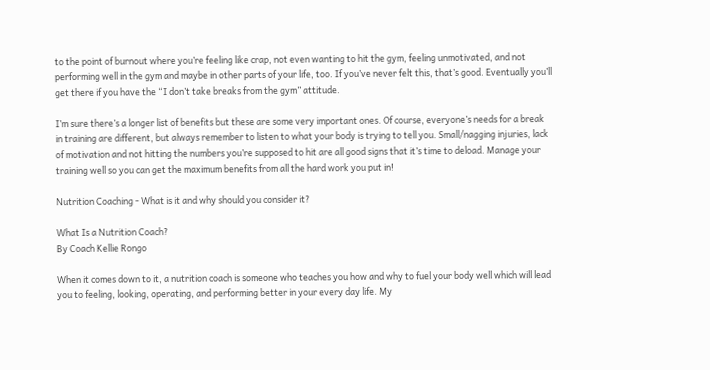to the point of burnout where you’re feeling like crap, not even wanting to hit the gym, feeling unmotivated, and not performing well in the gym and maybe in other parts of your life, too. If you’ve never felt this, that’s good. Eventually you’ll get there if you have the “I don’t take breaks from the gym” attitude.

I’m sure there’s a longer list of benefits but these are some very important ones. Of course, everyone’s needs for a break in training are different, but always remember to listen to what your body is trying to tell you. Small/nagging injuries, lack of motivation and not hitting the numbers you’re supposed to hit are all good signs that it’s time to deload. Manage your training well so you can get the maximum benefits from all the hard work you put in!

Nutrition Coaching - What is it and why should you consider it?

What Is a Nutrition Coach?
By Coach Kellie Rongo

When it comes down to it, a nutrition coach is someone who teaches you how and why to fuel your body well which will lead you to feeling, looking, operating, and performing better in your every day life. My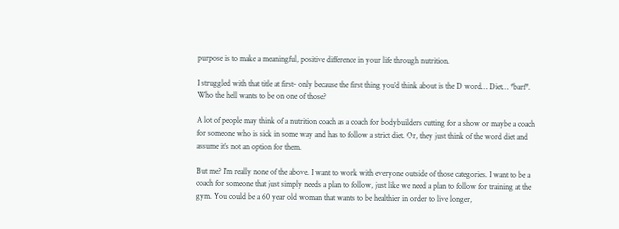purpose is to make a meaningful, positive difference in your life through nutrition.

I struggled with that title at first- only because the first thing you’d think about is the D word… Diet… *barf*. Who the hell wants to be on one of those?

A lot of people may think of a nutrition coach as a coach for bodybuilders cutting for a show or maybe a coach for someone who is sick in some way and has to follow a strict diet. Or, they just think of the word diet and assume it’s not an option for them.

But me? I’m really none of the above. I want to work with everyone outside of those categories. I want to be a coach for someone that just simply needs a plan to follow, just like we need a plan to follow for training at the gym. You could be a 60 year old woman that wants to be healthier in order to live longer,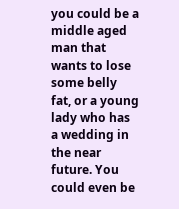you could be a middle aged man that wants to lose some belly fat, or a young lady who has a wedding in the near future. You could even be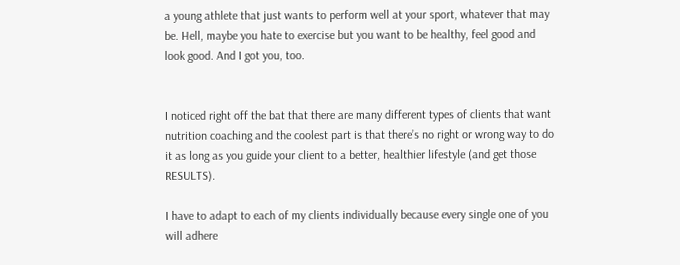a young athlete that just wants to perform well at your sport, whatever that may be. Hell, maybe you hate to exercise but you want to be healthy, feel good and look good. And I got you, too.


I noticed right off the bat that there are many different types of clients that want nutrition coaching and the coolest part is that there’s no right or wrong way to do it as long as you guide your client to a better, healthier lifestyle (and get those RESULTS).

I have to adapt to each of my clients individually because every single one of you will adhere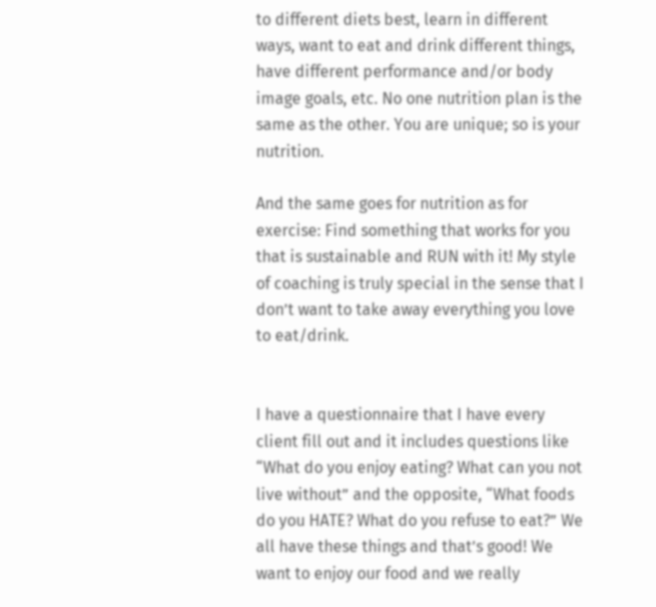to different diets best, learn in different ways, want to eat and drink different things, have different performance and/or body image goals, etc. No one nutrition plan is the same as the other. You are unique; so is your nutrition.

And the same goes for nutrition as for exercise: Find something that works for you that is sustainable and RUN with it! My style of coaching is truly special in the sense that I don’t want to take away everything you love to eat/drink.


I have a questionnaire that I have every client fill out and it includes questions like “What do you enjoy eating? What can you not live without” and the opposite, “What foods do you HATE? What do you refuse to eat?” We all have these things and that’s good! We want to enjoy our food and we really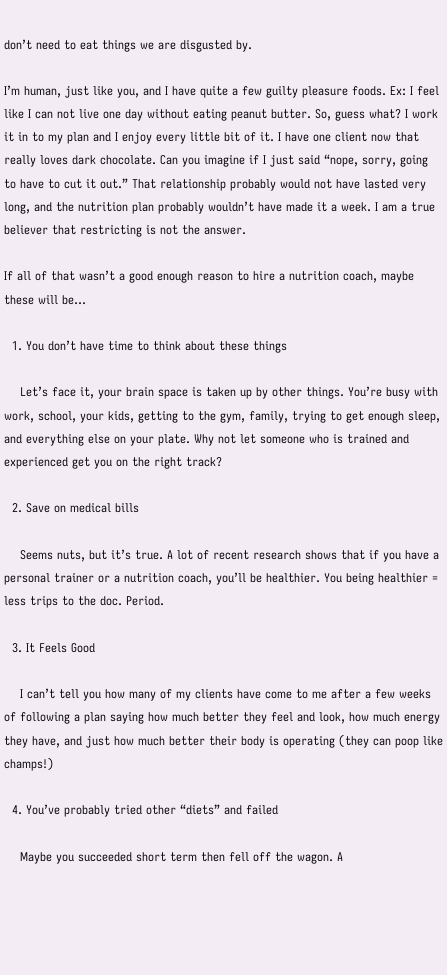don’t need to eat things we are disgusted by.

I’m human, just like you, and I have quite a few guilty pleasure foods. Ex: I feel like I can not live one day without eating peanut butter. So, guess what? I work it in to my plan and I enjoy every little bit of it. I have one client now that really loves dark chocolate. Can you imagine if I just said “nope, sorry, going to have to cut it out.” That relationship probably would not have lasted very long, and the nutrition plan probably wouldn’t have made it a week. I am a true believer that restricting is not the answer.

If all of that wasn’t a good enough reason to hire a nutrition coach, maybe these will be…

  1. You don’t have time to think about these things

    Let’s face it, your brain space is taken up by other things. You’re busy with work, school, your kids, getting to the gym, family, trying to get enough sleep, and everything else on your plate. Why not let someone who is trained and experienced get you on the right track?

  2. Save on medical bills

    Seems nuts, but it’s true. A lot of recent research shows that if you have a personal trainer or a nutrition coach, you’ll be healthier. You being healthier = less trips to the doc. Period.

  3. It Feels Good

    I can’t tell you how many of my clients have come to me after a few weeks of following a plan saying how much better they feel and look, how much energy they have, and just how much better their body is operating (they can poop like champs!)

  4. You’ve probably tried other “diets” and failed

    Maybe you succeeded short term then fell off the wagon. A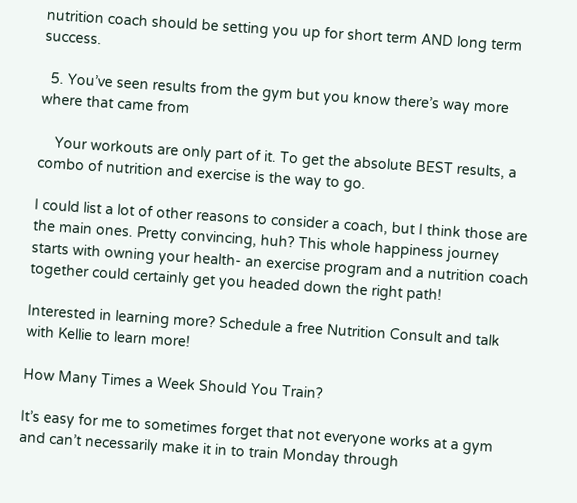nutrition coach should be setting you up for short term AND long term success.

  5. You’ve seen results from the gym but you know there’s way more where that came from

    Your workouts are only part of it. To get the absolute BEST results, a combo of nutrition and exercise is the way to go.

I could list a lot of other reasons to consider a coach, but I think those are the main ones. Pretty convincing, huh? This whole happiness journey starts with owning your health- an exercise program and a nutrition coach together could certainly get you headed down the right path!

Interested in learning more? Schedule a free Nutrition Consult and talk with Kellie to learn more!

How Many Times a Week Should You Train?

It’s easy for me to sometimes forget that not everyone works at a gym and can’t necessarily make it in to train Monday through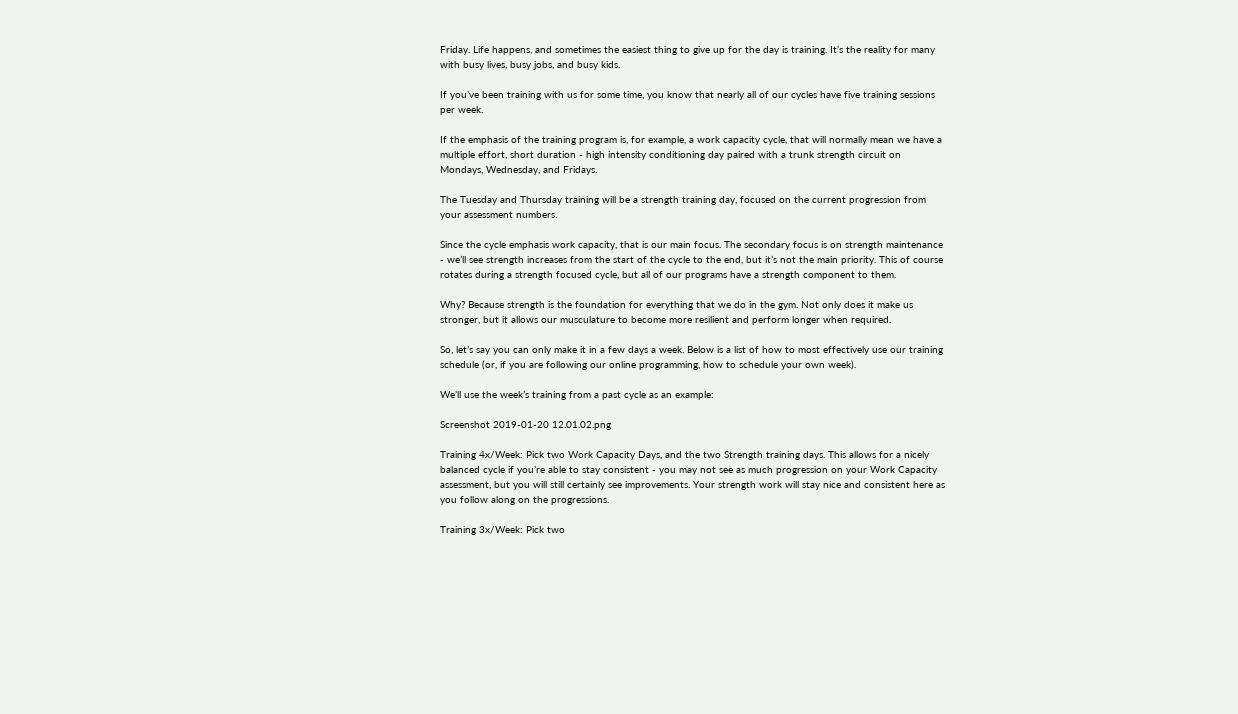Friday. Life happens, and sometimes the easiest thing to give up for the day is training. It’s the reality for many with busy lives, busy jobs, and busy kids.

If you’ve been training with us for some time, you know that nearly all of our cycles have five training sessions per week.

If the emphasis of the training program is, for example, a work capacity cycle, that will normally mean we have a multiple effort, short duration - high intensity conditioning day paired with a trunk strength circuit on Mondays, Wednesday, and Fridays.

The Tuesday and Thursday training will be a strength training day, focused on the current progression from your assessment numbers.

Since the cycle emphasis work capacity, that is our main focus. The secondary focus is on strength maintenance - we’ll see strength increases from the start of the cycle to the end, but it’s not the main priority. This of course rotates during a strength focused cycle, but all of our programs have a strength component to them.

Why? Because strength is the foundation for everything that we do in the gym. Not only does it make us stronger, but it allows our musculature to become more resilient and perform longer when required.

So, let’s say you can only make it in a few days a week. Below is a list of how to most effectively use our training schedule (or, if you are following our online programming, how to schedule your own week).

We’ll use the week’s training from a past cycle as an example:

Screenshot 2019-01-20 12.01.02.png

Training 4x/Week: Pick two Work Capacity Days, and the two Strength training days. This allows for a nicely balanced cycle if you’re able to stay consistent - you may not see as much progression on your Work Capacity assessment, but you will still certainly see improvements. Your strength work will stay nice and consistent here as you follow along on the progressions.

Training 3x/Week: Pick two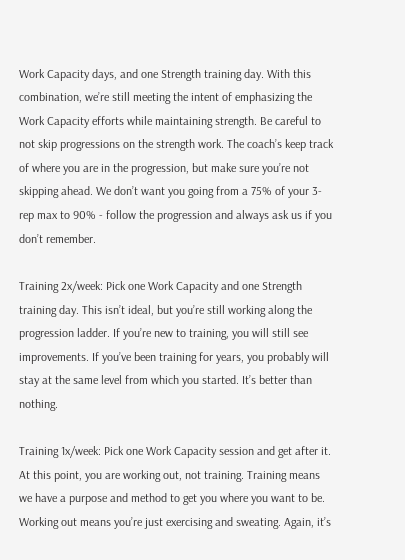Work Capacity days, and one Strength training day. With this combination, we’re still meeting the intent of emphasizing the Work Capacity efforts while maintaining strength. Be careful to not skip progressions on the strength work. The coach’s keep track of where you are in the progression, but make sure you’re not skipping ahead. We don’t want you going from a 75% of your 3-rep max to 90% - follow the progression and always ask us if you don’t remember.

Training 2x/week: Pick one Work Capacity and one Strength training day. This isn’t ideal, but you’re still working along the progression ladder. If you’re new to training, you will still see improvements. If you’ve been training for years, you probably will stay at the same level from which you started. It’s better than nothing.

Training 1x/week: Pick one Work Capacity session and get after it. At this point, you are working out, not training. Training means we have a purpose and method to get you where you want to be. Working out means you’re just exercising and sweating. Again, it’s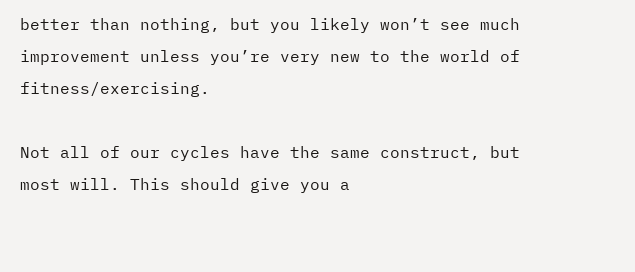better than nothing, but you likely won’t see much improvement unless you’re very new to the world of fitness/exercising.

Not all of our cycles have the same construct, but most will. This should give you a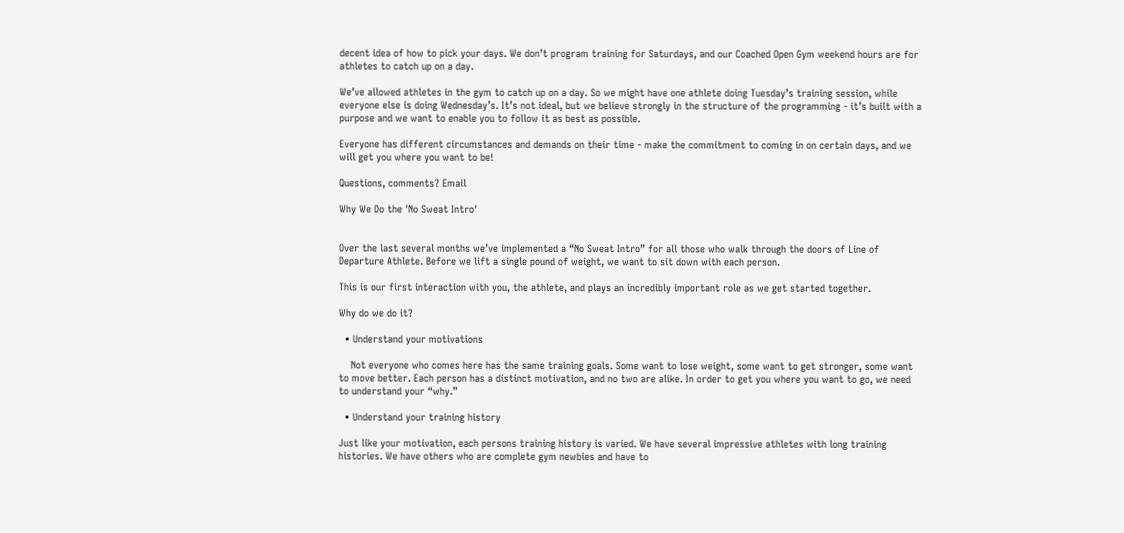decent idea of how to pick your days. We don’t program training for Saturdays, and our Coached Open Gym weekend hours are for athletes to catch up on a day.

We’ve allowed athletes in the gym to catch up on a day. So we might have one athlete doing Tuesday’s training session, while everyone else is doing Wednesday’s. It’s not ideal, but we believe strongly in the structure of the programming - it’s built with a purpose and we want to enable you to follow it as best as possible.

Everyone has different circumstances and demands on their time - make the commitment to coming in on certain days, and we will get you where you want to be!

Questions, comments? Email

Why We Do the 'No Sweat Intro'


Over the last several months we’ve implemented a “No Sweat Intro” for all those who walk through the doors of Line of Departure Athlete. Before we lift a single pound of weight, we want to sit down with each person.

This is our first interaction with you, the athlete, and plays an incredibly important role as we get started together.

Why do we do it?

  • Understand your motivations

    Not everyone who comes here has the same training goals. Some want to lose weight, some want to get stronger, some want to move better. Each person has a distinct motivation, and no two are alike. In order to get you where you want to go, we need to understand your “why.”

  • Understand your training history

Just like your motivation, each persons training history is varied. We have several impressive athletes with long training histories. We have others who are complete gym newbies and have to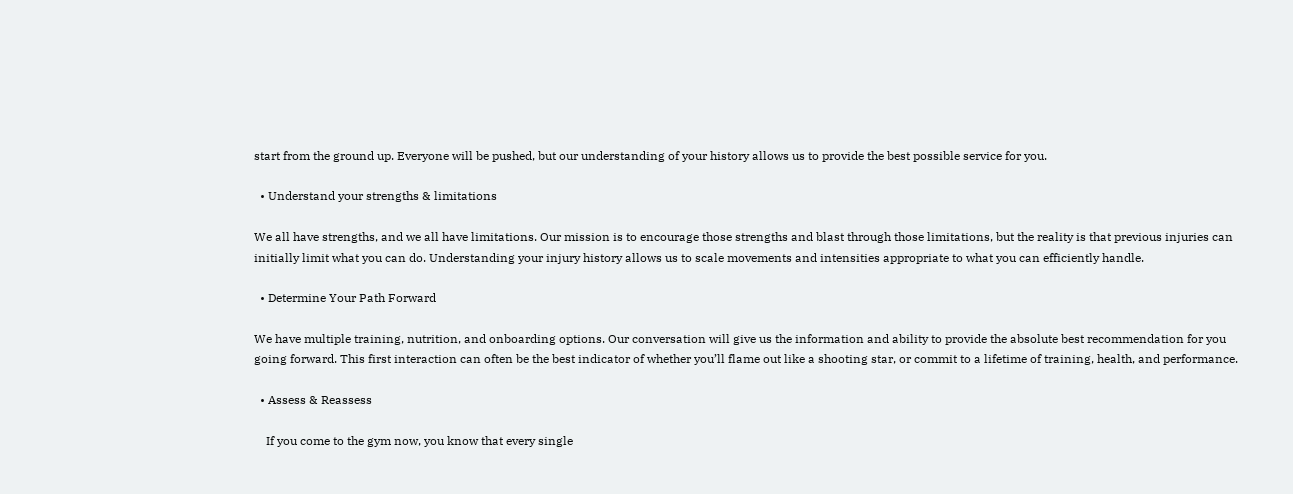start from the ground up. Everyone will be pushed, but our understanding of your history allows us to provide the best possible service for you.

  • Understand your strengths & limitations

We all have strengths, and we all have limitations. Our mission is to encourage those strengths and blast through those limitations, but the reality is that previous injuries can initially limit what you can do. Understanding your injury history allows us to scale movements and intensities appropriate to what you can efficiently handle.

  • Determine Your Path Forward

We have multiple training, nutrition, and onboarding options. Our conversation will give us the information and ability to provide the absolute best recommendation for you going forward. This first interaction can often be the best indicator of whether you’ll flame out like a shooting star, or commit to a lifetime of training, health, and performance.

  • Assess & Reassess

    If you come to the gym now, you know that every single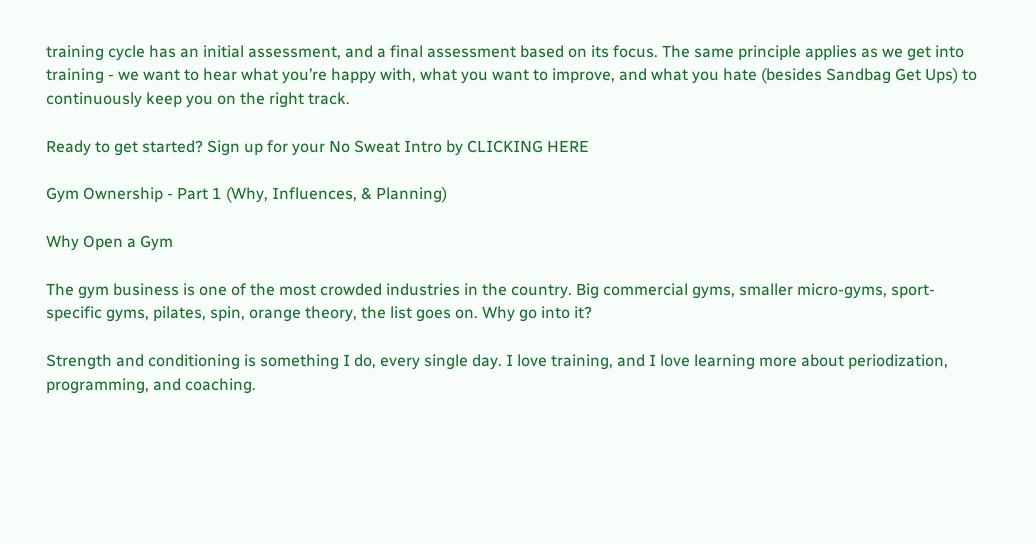training cycle has an initial assessment, and a final assessment based on its focus. The same principle applies as we get into training - we want to hear what you’re happy with, what you want to improve, and what you hate (besides Sandbag Get Ups) to continuously keep you on the right track.

Ready to get started? Sign up for your No Sweat Intro by CLICKING HERE

Gym Ownership - Part 1 (Why, Influences, & Planning)

Why Open a Gym

The gym business is one of the most crowded industries in the country. Big commercial gyms, smaller micro-gyms, sport-specific gyms, pilates, spin, orange theory, the list goes on. Why go into it?

Strength and conditioning is something I do, every single day. I love training, and I love learning more about periodization, programming, and coaching.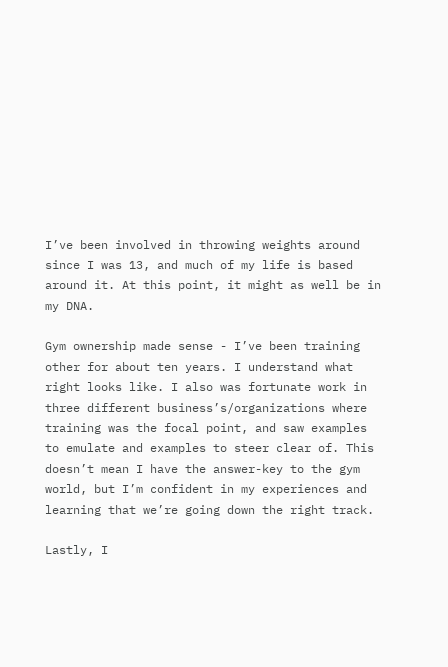I’ve been involved in throwing weights around since I was 13, and much of my life is based around it. At this point, it might as well be in my DNA.

Gym ownership made sense - I’ve been training other for about ten years. I understand what right looks like. I also was fortunate work in three different business’s/organizations where training was the focal point, and saw examples to emulate and examples to steer clear of. This doesn’t mean I have the answer-key to the gym world, but I’m confident in my experiences and learning that we’re going down the right track.

Lastly, I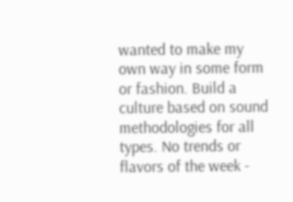wanted to make my own way in some form or fashion. Build a culture based on sound methodologies for all types. No trends or flavors of the week -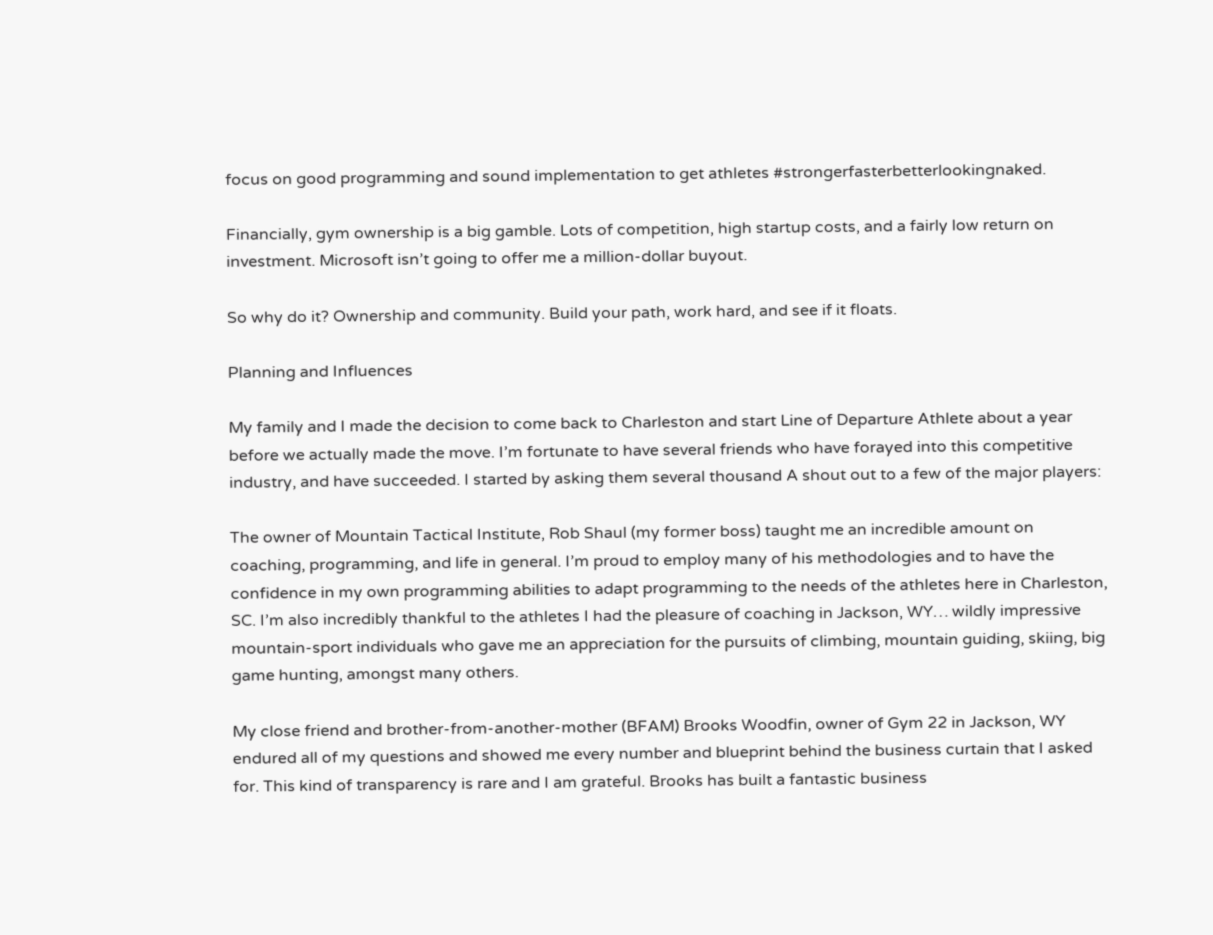focus on good programming and sound implementation to get athletes #strongerfasterbetterlookingnaked.

Financially, gym ownership is a big gamble. Lots of competition, high startup costs, and a fairly low return on investment. Microsoft isn’t going to offer me a million-dollar buyout.

So why do it? Ownership and community. Build your path, work hard, and see if it floats.

Planning and Influences

My family and I made the decision to come back to Charleston and start Line of Departure Athlete about a year before we actually made the move. I’m fortunate to have several friends who have forayed into this competitive industry, and have succeeded. I started by asking them several thousand A shout out to a few of the major players:

The owner of Mountain Tactical Institute, Rob Shaul (my former boss) taught me an incredible amount on coaching, programming, and life in general. I’m proud to employ many of his methodologies and to have the confidence in my own programming abilities to adapt programming to the needs of the athletes here in Charleston, SC. I’m also incredibly thankful to the athletes I had the pleasure of coaching in Jackson, WY… wildly impressive mountain-sport individuals who gave me an appreciation for the pursuits of climbing, mountain guiding, skiing, big game hunting, amongst many others.

My close friend and brother-from-another-mother (BFAM) Brooks Woodfin, owner of Gym 22 in Jackson, WY endured all of my questions and showed me every number and blueprint behind the business curtain that I asked for. This kind of transparency is rare and I am grateful. Brooks has built a fantastic business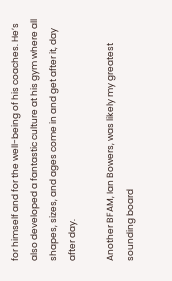for himself and for the well-being of his coaches. He’s also developed a fantastic culture at his gym where all shapes, sizes, and ages come in and get after it, day after day.

Another BFAM, Ian Bowers, was likely my greatest sounding board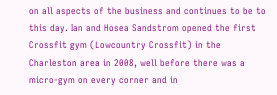on all aspects of the business and continues to be to this day. Ian and Hosea Sandstrom opened the first Crossfit gym (Lowcountry Crossfit) in the Charleston area in 2008, well before there was a micro-gym on every corner and in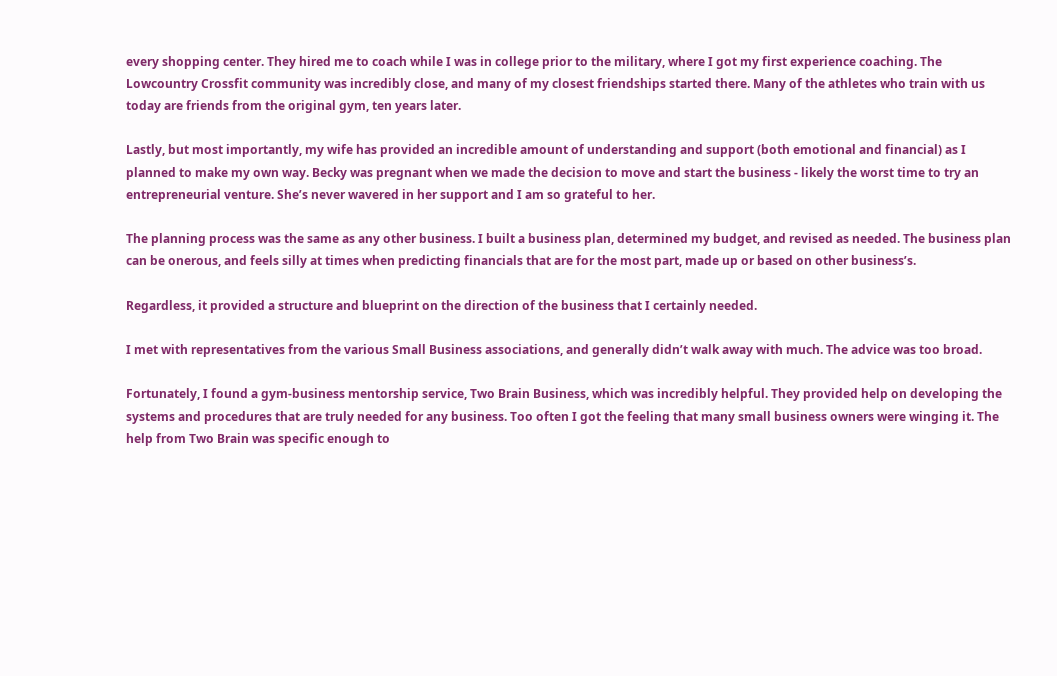every shopping center. They hired me to coach while I was in college prior to the military, where I got my first experience coaching. The Lowcountry Crossfit community was incredibly close, and many of my closest friendships started there. Many of the athletes who train with us today are friends from the original gym, ten years later.

Lastly, but most importantly, my wife has provided an incredible amount of understanding and support (both emotional and financial) as I planned to make my own way. Becky was pregnant when we made the decision to move and start the business - likely the worst time to try an entrepreneurial venture. She’s never wavered in her support and I am so grateful to her.

The planning process was the same as any other business. I built a business plan, determined my budget, and revised as needed. The business plan can be onerous, and feels silly at times when predicting financials that are for the most part, made up or based on other business’s.

Regardless, it provided a structure and blueprint on the direction of the business that I certainly needed.

I met with representatives from the various Small Business associations, and generally didn’t walk away with much. The advice was too broad.

Fortunately, I found a gym-business mentorship service, Two Brain Business, which was incredibly helpful. They provided help on developing the systems and procedures that are truly needed for any business. Too often I got the feeling that many small business owners were winging it. The help from Two Brain was specific enough to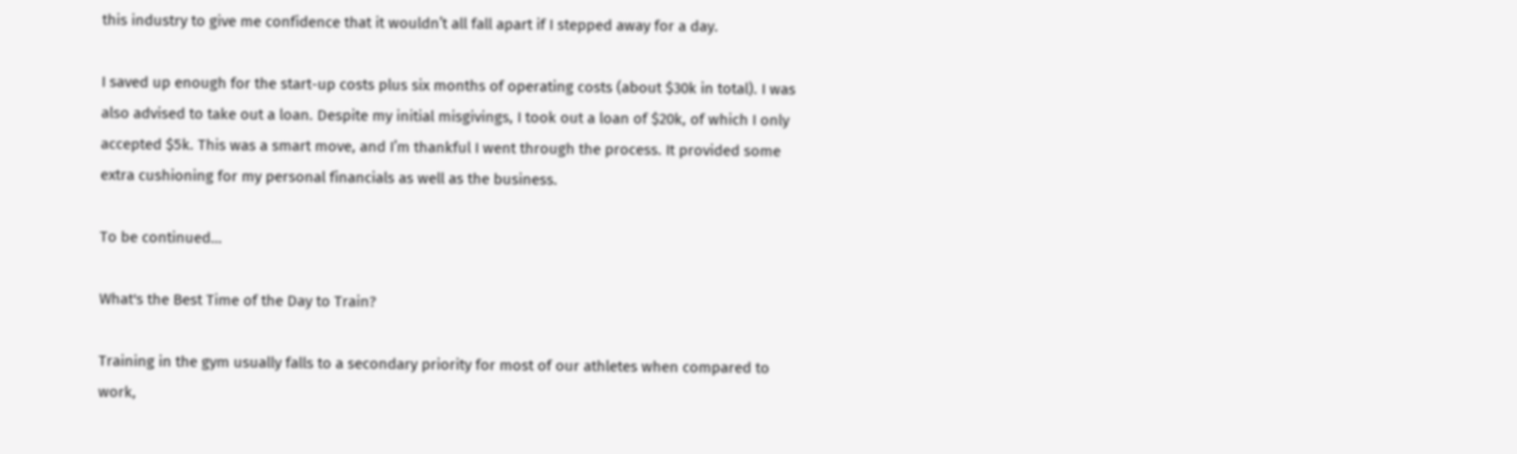this industry to give me confidence that it wouldn’t all fall apart if I stepped away for a day.

I saved up enough for the start-up costs plus six months of operating costs (about $30k in total). I was also advised to take out a loan. Despite my initial misgivings, I took out a loan of $20k, of which I only accepted $5k. This was a smart move, and I’m thankful I went through the process. It provided some extra cushioning for my personal financials as well as the business.

To be continued…

What's the Best Time of the Day to Train?

Training in the gym usually falls to a secondary priority for most of our athletes when compared to work,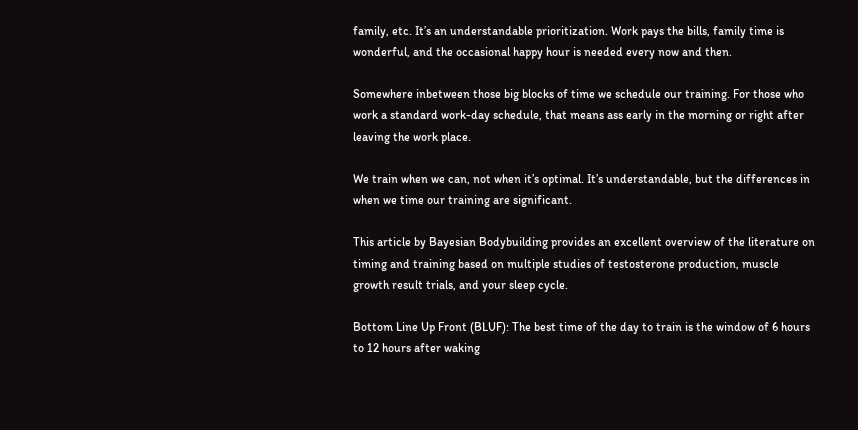family, etc. It’s an understandable prioritization. Work pays the bills, family time is wonderful, and the occasional happy hour is needed every now and then.

Somewhere inbetween those big blocks of time we schedule our training. For those who work a standard work-day schedule, that means ass early in the morning or right after leaving the work place.

We train when we can, not when it’s optimal. It’s understandable, but the differences in when we time our training are significant.

This article by Bayesian Bodybuilding provides an excellent overview of the literature on timing and training based on multiple studies of testosterone production, muscle growth result trials, and your sleep cycle.

Bottom Line Up Front (BLUF): The best time of the day to train is the window of 6 hours to 12 hours after waking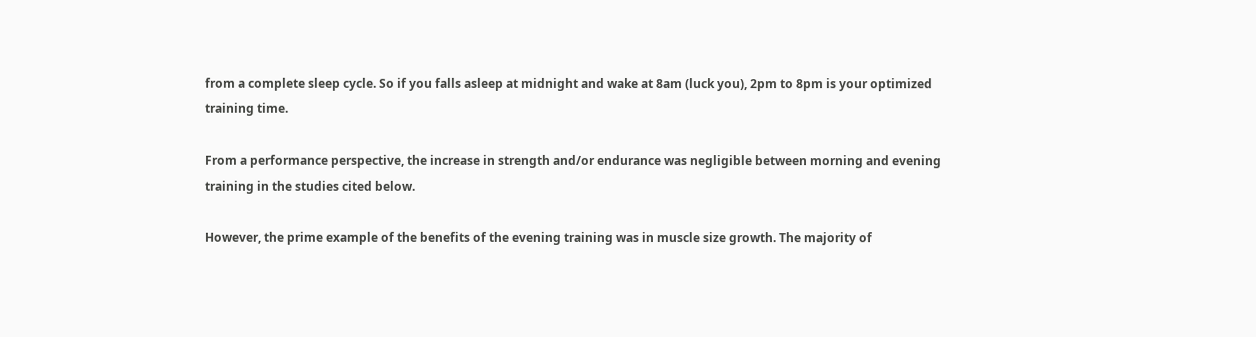from a complete sleep cycle. So if you falls asleep at midnight and wake at 8am (luck you), 2pm to 8pm is your optimized training time.

From a performance perspective, the increase in strength and/or endurance was negligible between morning and evening training in the studies cited below.

However, the prime example of the benefits of the evening training was in muscle size growth. The majority of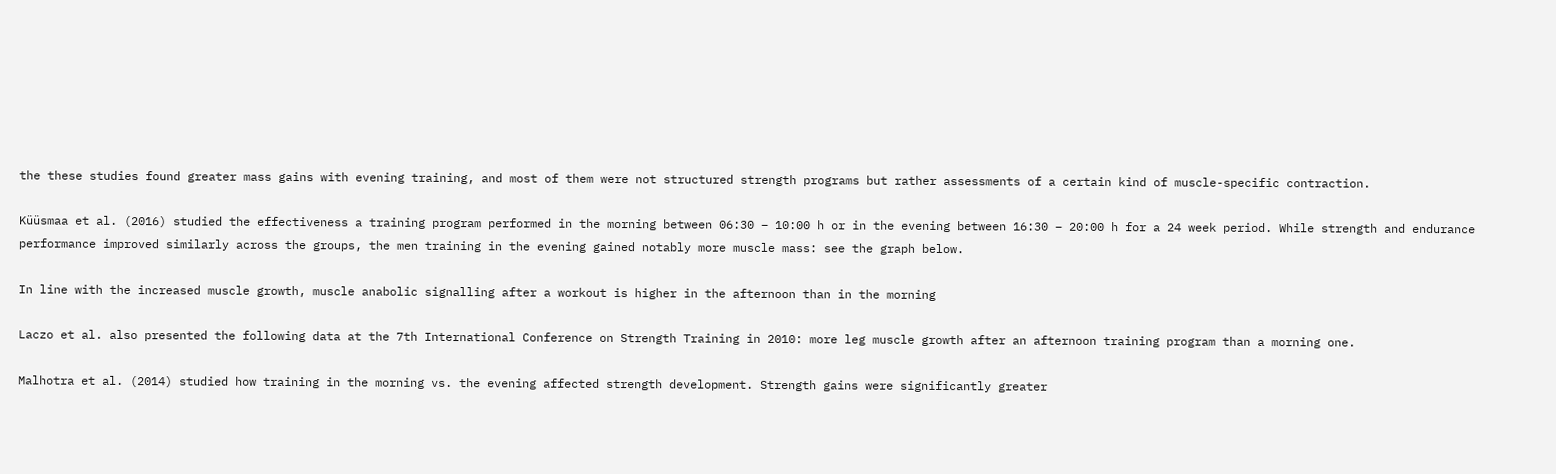the these studies found greater mass gains with evening training, and most of them were not structured strength programs but rather assessments of a certain kind of muscle-specific contraction.

Küüsmaa et al. (2016) studied the effectiveness a training program performed in the morning between 06:30 – 10:00 h or in the evening between 16:30 – 20:00 h for a 24 week period. While strength and endurance performance improved similarly across the groups, the men training in the evening gained notably more muscle mass: see the graph below.

In line with the increased muscle growth, muscle anabolic signalling after a workout is higher in the afternoon than in the morning

Laczo et al. also presented the following data at the 7th International Conference on Strength Training in 2010: more leg muscle growth after an afternoon training program than a morning one.

Malhotra et al. (2014) studied how training in the morning vs. the evening affected strength development. Strength gains were significantly greater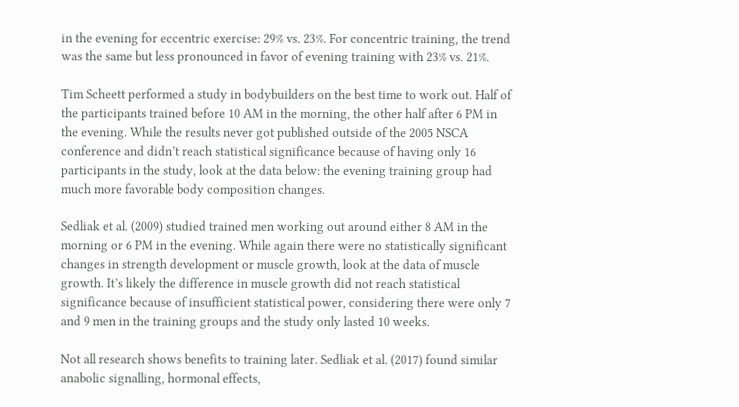in the evening for eccentric exercise: 29% vs. 23%. For concentric training, the trend was the same but less pronounced in favor of evening training with 23% vs. 21%.

Tim Scheett performed a study in bodybuilders on the best time to work out. Half of the participants trained before 10 AM in the morning, the other half after 6 PM in the evening. While the results never got published outside of the 2005 NSCA conference and didn’t reach statistical significance because of having only 16 participants in the study, look at the data below: the evening training group had much more favorable body composition changes.

Sedliak et al. (2009) studied trained men working out around either 8 AM in the morning or 6 PM in the evening. While again there were no statistically significant changes in strength development or muscle growth, look at the data of muscle growth. It’s likely the difference in muscle growth did not reach statistical significance because of insufficient statistical power, considering there were only 7 and 9 men in the training groups and the study only lasted 10 weeks.

Not all research shows benefits to training later. Sedliak et al. (2017) found similar anabolic signalling, hormonal effects,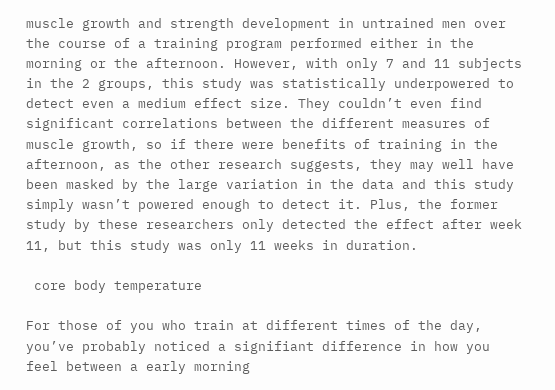muscle growth and strength development in untrained men over the course of a training program performed either in the morning or the afternoon. However, with only 7 and 11 subjects in the 2 groups, this study was statistically underpowered to detect even a medium effect size. They couldn’t even find significant correlations between the different measures of muscle growth, so if there were benefits of training in the afternoon, as the other research suggests, they may well have been masked by the large variation in the data and this study simply wasn’t powered enough to detect it. Plus, the former study by these researchers only detected the effect after week 11, but this study was only 11 weeks in duration.

 core body temperature

For those of you who train at different times of the day, you’ve probably noticed a signifiant difference in how you feel between a early morning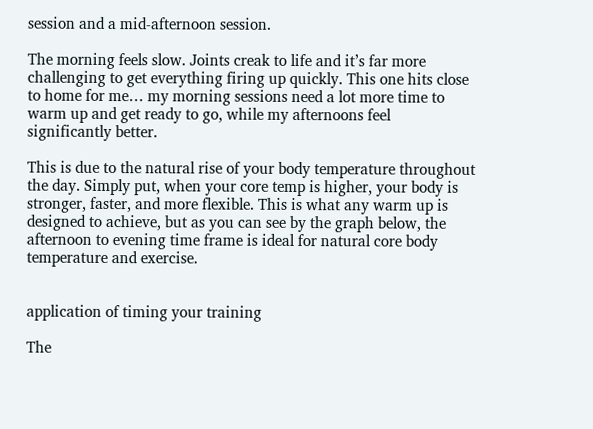session and a mid-afternoon session.

The morning feels slow. Joints creak to life and it’s far more challenging to get everything firing up quickly. This one hits close to home for me… my morning sessions need a lot more time to warm up and get ready to go, while my afternoons feel significantly better.

This is due to the natural rise of your body temperature throughout the day. Simply put, when your core temp is higher, your body is stronger, faster, and more flexible. This is what any warm up is designed to achieve, but as you can see by the graph below, the afternoon to evening time frame is ideal for natural core body temperature and exercise.


application of timing your training

The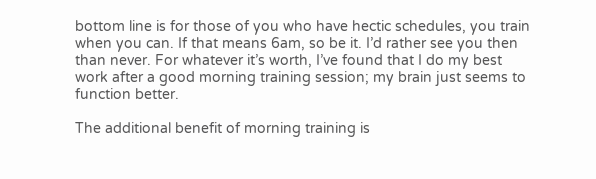bottom line is for those of you who have hectic schedules, you train when you can. If that means 6am, so be it. I’d rather see you then than never. For whatever it’s worth, I’ve found that I do my best work after a good morning training session; my brain just seems to function better.

The additional benefit of morning training is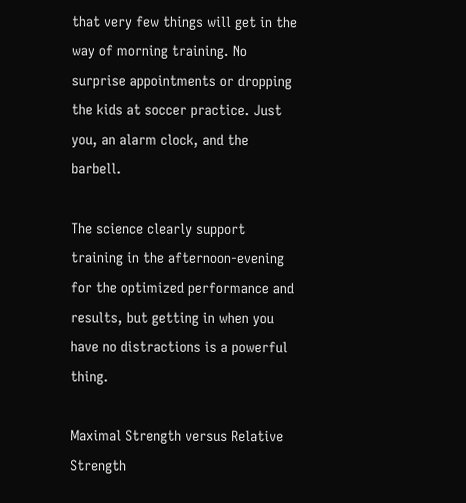that very few things will get in the way of morning training. No surprise appointments or dropping the kids at soccer practice. Just you, an alarm clock, and the barbell.

The science clearly support training in the afternoon-evening for the optimized performance and results, but getting in when you have no distractions is a powerful thing.

Maximal Strength versus Relative Strength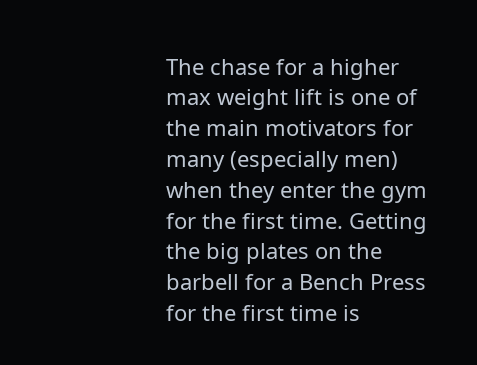The chase for a higher max weight lift is one of the main motivators for many (especially men) when they enter the gym for the first time. Getting the big plates on the barbell for a Bench Press for the first time is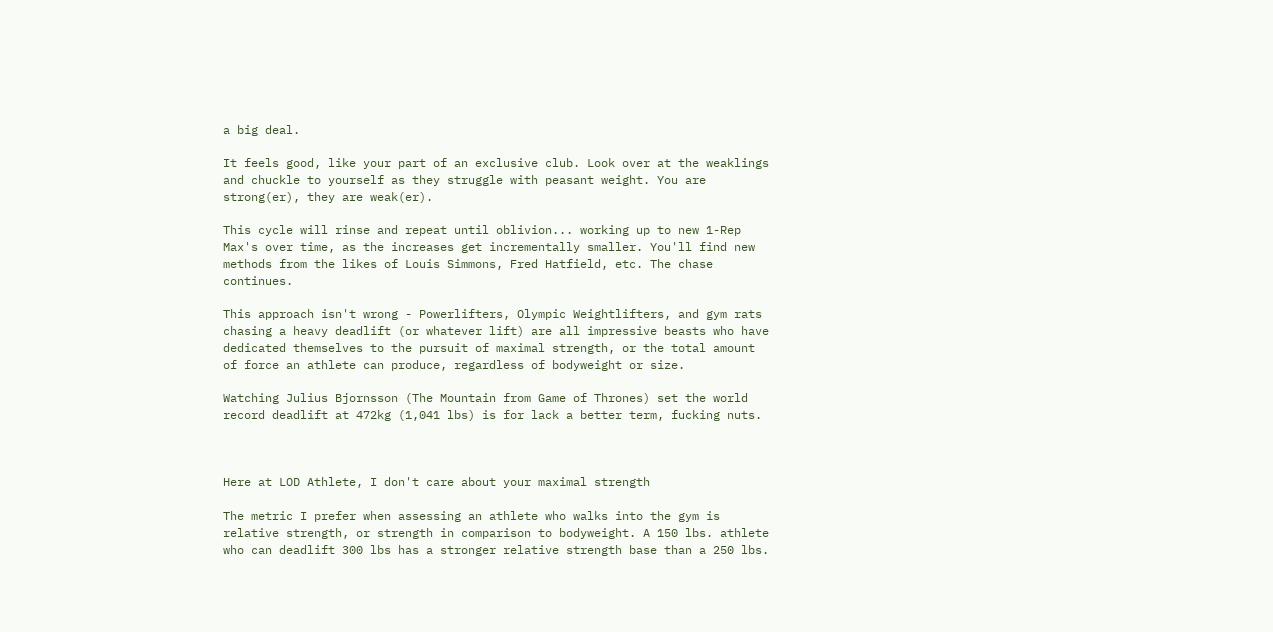a big deal.

It feels good, like your part of an exclusive club. Look over at the weaklings and chuckle to yourself as they struggle with peasant weight. You are strong(er), they are weak(er).

This cycle will rinse and repeat until oblivion... working up to new 1-Rep Max's over time, as the increases get incrementally smaller. You'll find new methods from the likes of Louis Simmons, Fred Hatfield, etc. The chase continues.

This approach isn't wrong - Powerlifters, Olympic Weightlifters, and gym rats chasing a heavy deadlift (or whatever lift) are all impressive beasts who have dedicated themselves to the pursuit of maximal strength, or the total amount of force an athlete can produce, regardless of bodyweight or size.

Watching Julius Bjornsson (The Mountain from Game of Thrones) set the world record deadlift at 472kg (1,041 lbs) is for lack a better term, fucking nuts.



Here at LOD Athlete, I don't care about your maximal strength

The metric I prefer when assessing an athlete who walks into the gym is relative strength, or strength in comparison to bodyweight. A 150 lbs. athlete who can deadlift 300 lbs has a stronger relative strength base than a 250 lbs.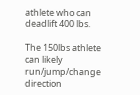athlete who can deadlift 400 lbs.

The 150lbs athlete can likely run/jump/change direction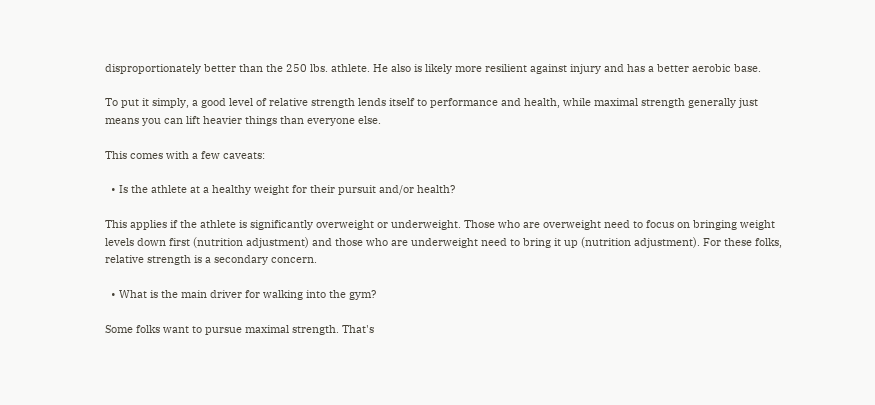disproportionately better than the 250 lbs. athlete. He also is likely more resilient against injury and has a better aerobic base.

To put it simply, a good level of relative strength lends itself to performance and health, while maximal strength generally just means you can lift heavier things than everyone else.

This comes with a few caveats:

  • Is the athlete at a healthy weight for their pursuit and/or health?

This applies if the athlete is significantly overweight or underweight. Those who are overweight need to focus on bringing weight levels down first (nutrition adjustment) and those who are underweight need to bring it up (nutrition adjustment). For these folks, relative strength is a secondary concern.

  • What is the main driver for walking into the gym?

Some folks want to pursue maximal strength. That's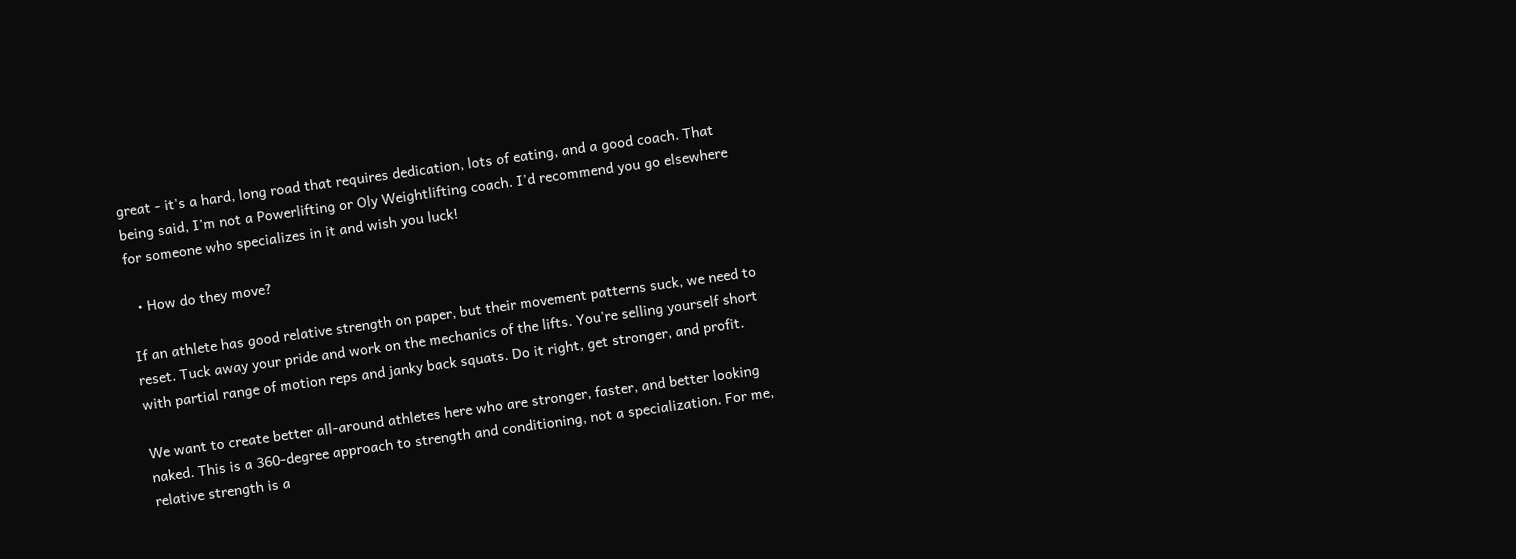great - it's a hard, long road that requires dedication, lots of eating, and a good coach. That being said, I'm not a Powerlifting or Oly Weightlifting coach. I'd recommend you go elsewhere for someone who specializes in it and wish you luck!

  • How do they move?

If an athlete has good relative strength on paper, but their movement patterns suck, we need to reset. Tuck away your pride and work on the mechanics of the lifts. You're selling yourself short with partial range of motion reps and janky back squats. Do it right, get stronger, and profit.

We want to create better all-around athletes here who are stronger, faster, and better looking naked. This is a 360-degree approach to strength and conditioning, not a specialization. For me, relative strength is a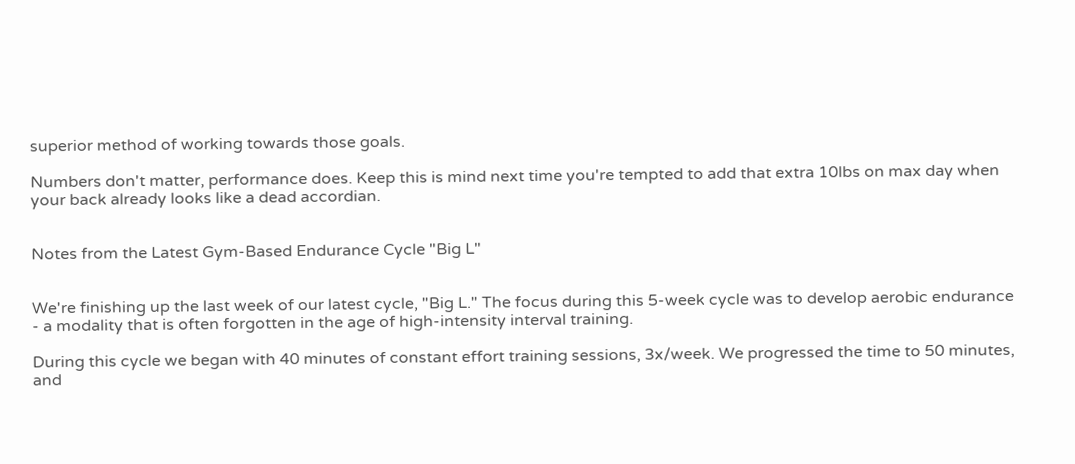superior method of working towards those goals.

Numbers don't matter, performance does. Keep this is mind next time you're tempted to add that extra 10lbs on max day when your back already looks like a dead accordian.


Notes from the Latest Gym-Based Endurance Cycle "Big L"


We're finishing up the last week of our latest cycle, "Big L." The focus during this 5-week cycle was to develop aerobic endurance - a modality that is often forgotten in the age of high-intensity interval training.

During this cycle we began with 40 minutes of constant effort training sessions, 3x/week. We progressed the time to 50 minutes, and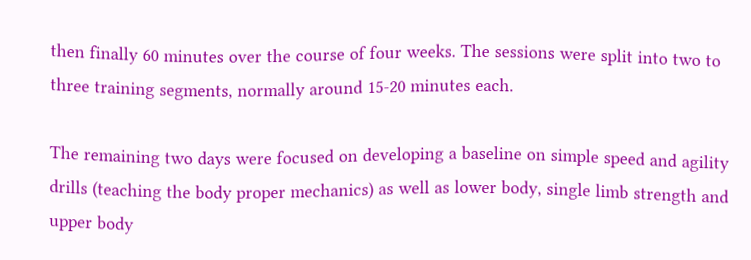then finally 60 minutes over the course of four weeks. The sessions were split into two to three training segments, normally around 15-20 minutes each.

The remaining two days were focused on developing a baseline on simple speed and agility drills (teaching the body proper mechanics) as well as lower body, single limb strength and upper body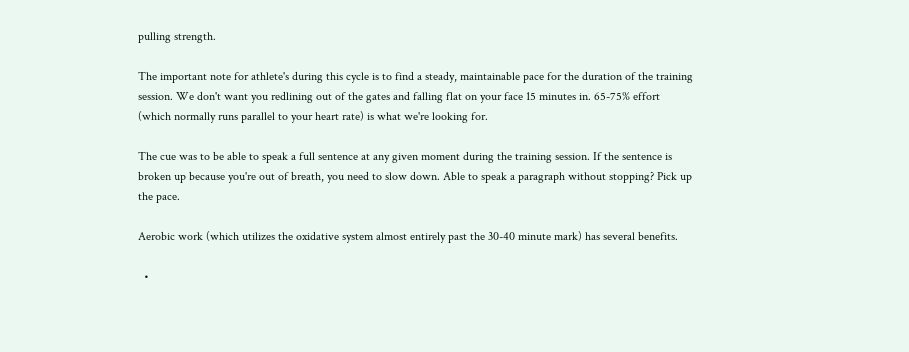pulling strength.

The important note for athlete's during this cycle is to find a steady, maintainable pace for the duration of the training session. We don't want you redlining out of the gates and falling flat on your face 15 minutes in. 65-75% effort (which normally runs parallel to your heart rate) is what we're looking for.

The cue was to be able to speak a full sentence at any given moment during the training session. If the sentence is broken up because you're out of breath, you need to slow down. Able to speak a paragraph without stopping? Pick up the pace.

Aerobic work (which utilizes the oxidative system almost entirely past the 30-40 minute mark) has several benefits.

  •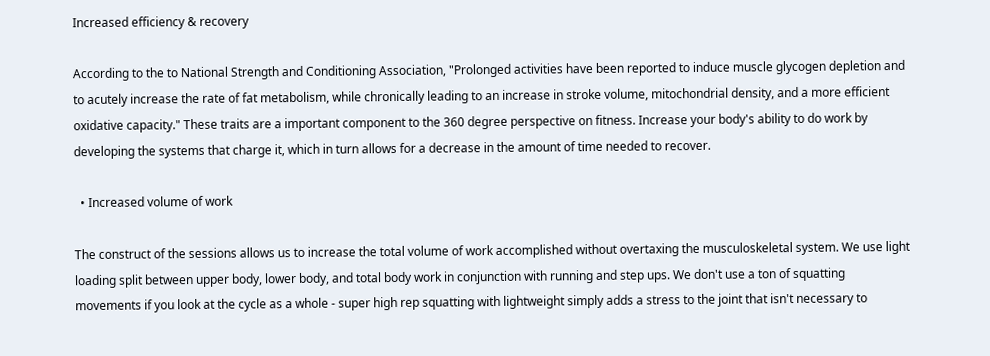Increased efficiency & recovery

According to the to National Strength and Conditioning Association, "Prolonged activities have been reported to induce muscle glycogen depletion and to acutely increase the rate of fat metabolism, while chronically leading to an increase in stroke volume, mitochondrial density, and a more efficient oxidative capacity." These traits are a important component to the 360 degree perspective on fitness. Increase your body's ability to do work by developing the systems that charge it, which in turn allows for a decrease in the amount of time needed to recover.

  • Increased volume of work

The construct of the sessions allows us to increase the total volume of work accomplished without overtaxing the musculoskeletal system. We use light loading split between upper body, lower body, and total body work in conjunction with running and step ups. We don't use a ton of squatting movements if you look at the cycle as a whole - super high rep squatting with lightweight simply adds a stress to the joint that isn't necessary to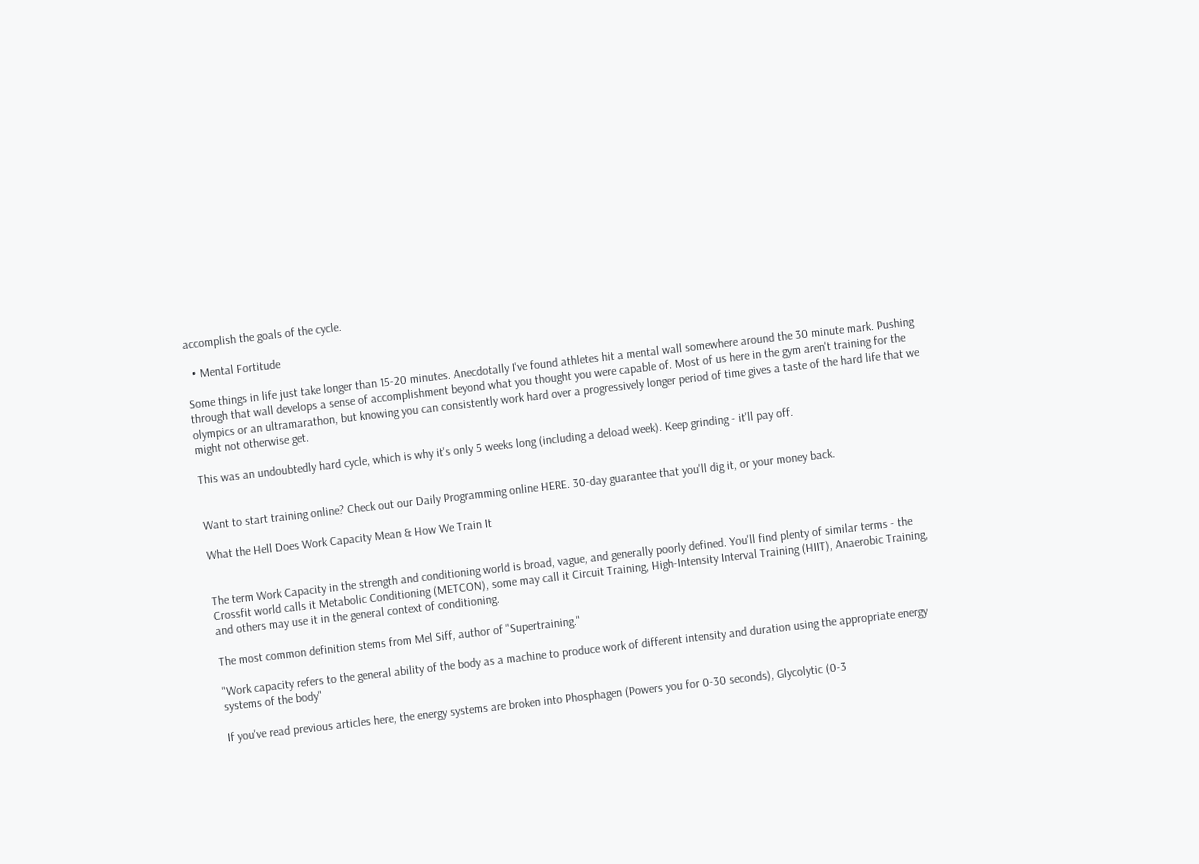accomplish the goals of the cycle.

  • Mental Fortitude

Some things in life just take longer than 15-20 minutes. Anecdotally I've found athletes hit a mental wall somewhere around the 30 minute mark. Pushing through that wall develops a sense of accomplishment beyond what you thought you were capable of. Most of us here in the gym aren't training for the olympics or an ultramarathon, but knowing you can consistently work hard over a progressively longer period of time gives a taste of the hard life that we might not otherwise get.

This was an undoubtedly hard cycle, which is why it's only 5 weeks long (including a deload week). Keep grinding - it'll pay off.


Want to start training online? Check out our Daily Programming online HERE. 30-day guarantee that you'll dig it, or your money back.

What the Hell Does Work Capacity Mean & How We Train It


The term Work Capacity in the strength and conditioning world is broad, vague, and generally poorly defined. You'll find plenty of similar terms - the Crossfit world calls it Metabolic Conditioning (METCON), some may call it Circuit Training, High-Intensity Interval Training (HIIT), Anaerobic Training, and others may use it in the general context of conditioning.

The most common definition stems from Mel Siff, author of "Supertraining."

"Work capacity refers to the general ability of the body as a machine to produce work of different intensity and duration using the appropriate energy systems of the body"

If you've read previous articles here, the energy systems are broken into Phosphagen (Powers you for 0-30 seconds), Glycolytic (0-3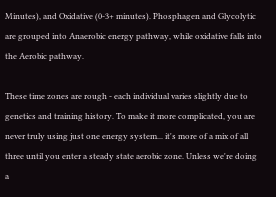Minutes), and Oxidative (0-3+ minutes). Phosphagen and Glycolytic are grouped into Anaerobic energy pathway, while oxidative falls into the Aerobic pathway.

These time zones are rough - each individual varies slightly due to genetics and training history. To make it more complicated, you are never truly using just one energy system... it's more of a mix of all three until you enter a steady state aerobic zone. Unless we're doing a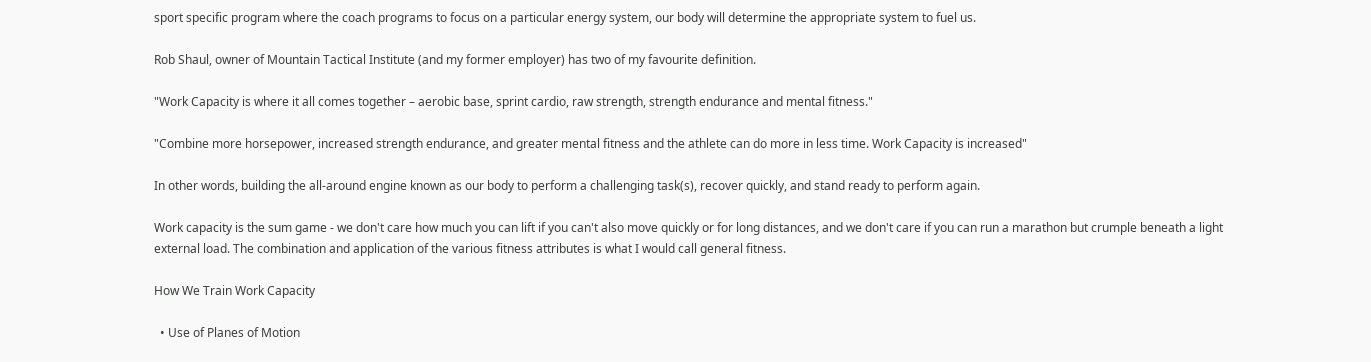sport specific program where the coach programs to focus on a particular energy system, our body will determine the appropriate system to fuel us.

Rob Shaul, owner of Mountain Tactical Institute (and my former employer) has two of my favourite definition.

"Work Capacity is where it all comes together – aerobic base, sprint cardio, raw strength, strength endurance and mental fitness."

"Combine more horsepower, increased strength endurance, and greater mental fitness and the athlete can do more in less time. Work Capacity is increased"

In other words, building the all-around engine known as our body to perform a challenging task(s), recover quickly, and stand ready to perform again.

Work capacity is the sum game - we don't care how much you can lift if you can't also move quickly or for long distances, and we don't care if you can run a marathon but crumple beneath a light external load. The combination and application of the various fitness attributes is what I would call general fitness.

How We Train Work Capacity

  • Use of Planes of Motion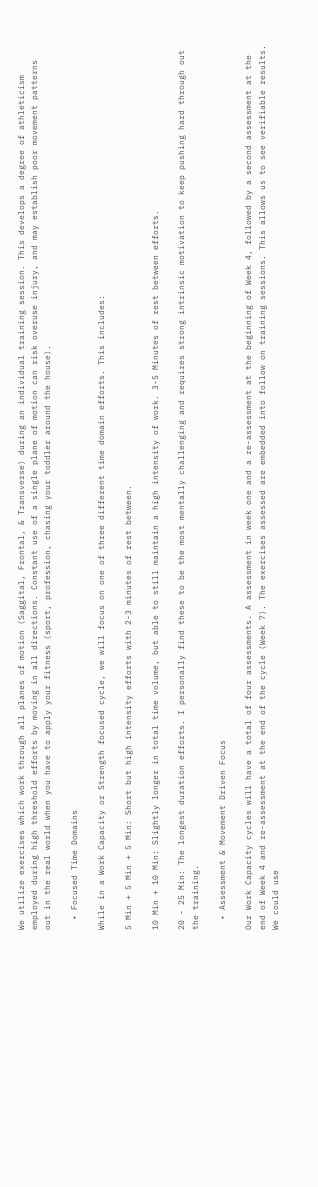We utilize exercises which work through all planes of motion (Saggital, Frontal, & Transverse) during an individual training session. This develops a degree of athleticism employed during high threshold efforts by moving in all directions. Constant use of a single plane of motion can risk overuse injury, and may establish poor movement patterns out in the real world when you have to apply your fitness (sport, profession, chasing your toddler around the house).

  • Focused Time Domains

While in a Work Capacity or Strength focused cycle, we will focus on one of three different time domain efforts. This includes:

5 Min + 5 Min + 5 Min: Short but high intensity efforts with 2-3 minutes of rest between.

10 Min + 10 Min: Slightly longer in total time volume, but able to still maintain a high intensity of work. 3-5 Minutes of rest between efforts.

20 - 25 Min: The longest duration efforts. I personally find these to be the most mentally challenging and requires strong intrinsic motivation to keep pushing hard through out the training.

  • Assessment & Movement Driven Focus

Our Work Capacity cycles will have a total of four assessments. A assessment in week one and a re-assessment at the beginning of Week 4, followed by a second assessment at the end of Week 4 and re-assessment at the end of the cycle (Week 7). The exercises assessed are embedded into follow on training sessions. This allows us to see verifiable results. We could use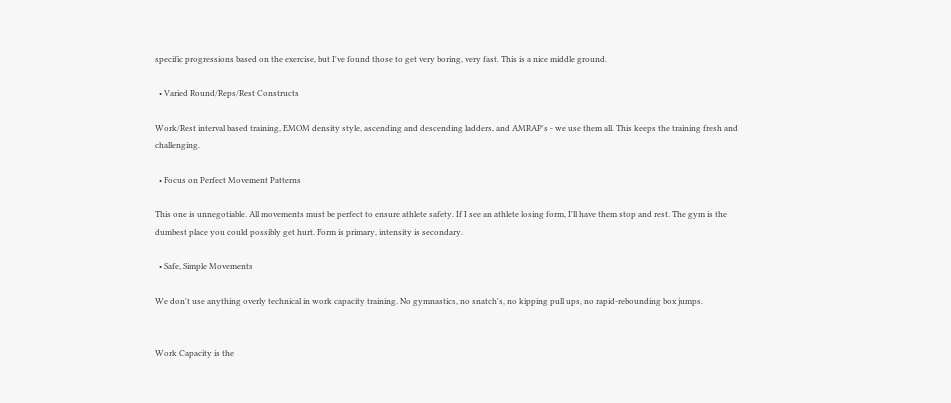specific progressions based on the exercise, but I've found those to get very boring, very fast. This is a nice middle ground.

  • Varied Round/Reps/Rest Constructs

Work/Rest interval based training, EMOM density style, ascending and descending ladders, and AMRAP's - we use them all. This keeps the training fresh and challenging.

  • Focus on Perfect Movement Patterns

This one is unnegotiable. All movements must be perfect to ensure athlete safety. If I see an athlete losing form, I'll have them stop and rest. The gym is the dumbest place you could possibly get hurt. Form is primary, intensity is secondary.

  • Safe, Simple Movements

We don't use anything overly technical in work capacity training. No gymnastics, no snatch's, no kipping pull ups, no rapid-rebounding box jumps.


Work Capacity is the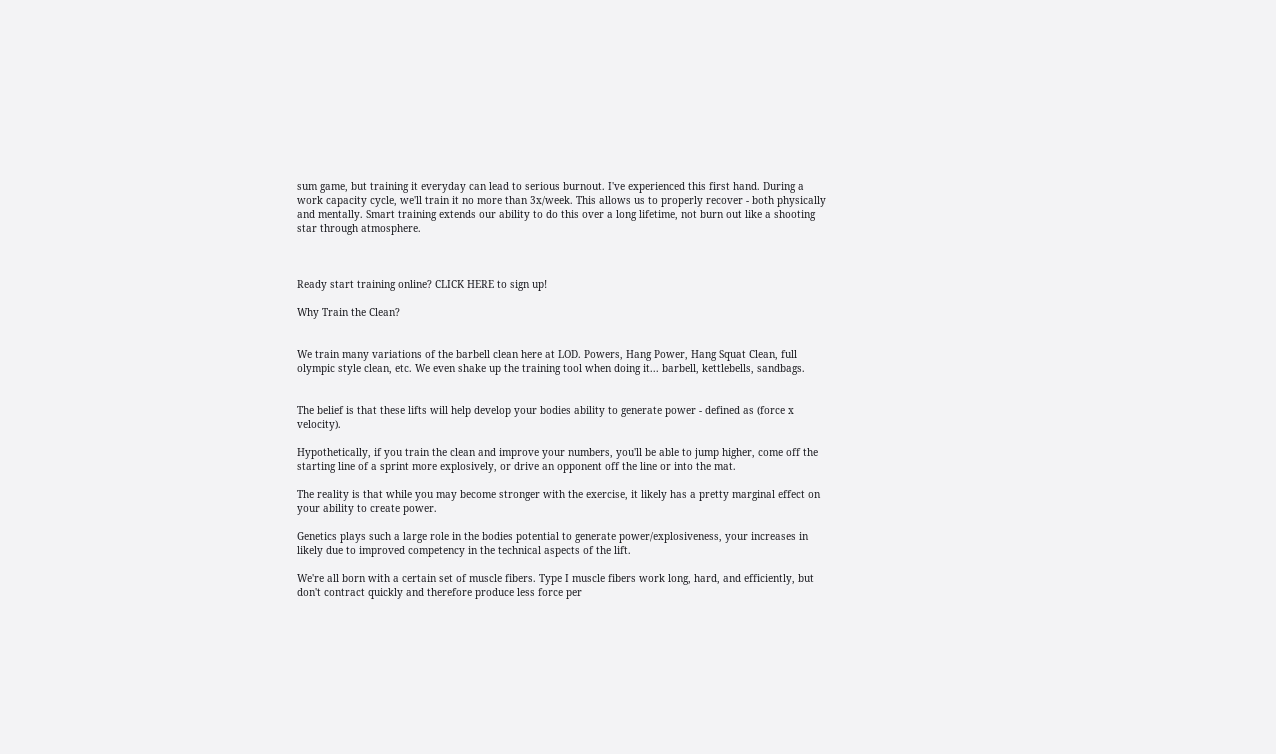sum game, but training it everyday can lead to serious burnout. I've experienced this first hand. During a work capacity cycle, we'll train it no more than 3x/week. This allows us to properly recover - both physically and mentally. Smart training extends our ability to do this over a long lifetime, not burn out like a shooting star through atmosphere.



Ready start training online? CLICK HERE to sign up!

Why Train the Clean?


We train many variations of the barbell clean here at LOD. Powers, Hang Power, Hang Squat Clean, full olympic style clean, etc. We even shake up the training tool when doing it... barbell, kettlebells, sandbags.


The belief is that these lifts will help develop your bodies ability to generate power - defined as (force x velocity).

Hypothetically, if you train the clean and improve your numbers, you'll be able to jump higher, come off the starting line of a sprint more explosively, or drive an opponent off the line or into the mat.

The reality is that while you may become stronger with the exercise, it likely has a pretty marginal effect on your ability to create power.

Genetics plays such a large role in the bodies potential to generate power/explosiveness, your increases in likely due to improved competency in the technical aspects of the lift.

We're all born with a certain set of muscle fibers. Type I muscle fibers work long, hard, and efficiently, but don't contract quickly and therefore produce less force per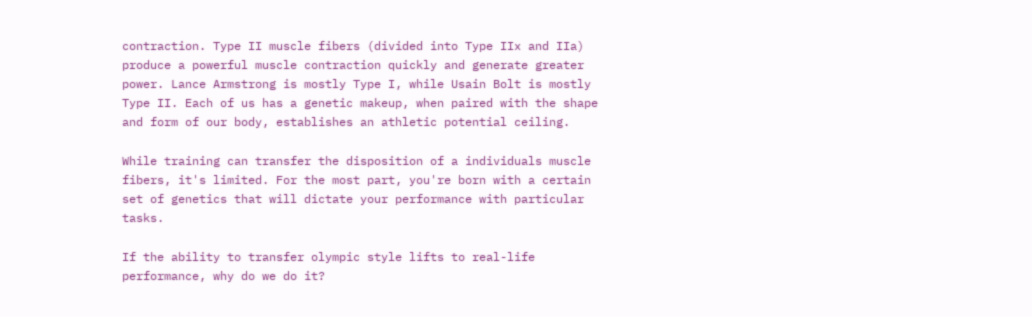contraction. Type II muscle fibers (divided into Type IIx and IIa) produce a powerful muscle contraction quickly and generate greater power. Lance Armstrong is mostly Type I, while Usain Bolt is mostly Type II. Each of us has a genetic makeup, when paired with the shape and form of our body, establishes an athletic potential ceiling.

While training can transfer the disposition of a individuals muscle fibers, it's limited. For the most part, you're born with a certain set of genetics that will dictate your performance with particular tasks.

If the ability to transfer olympic style lifts to real-life performance, why do we do it?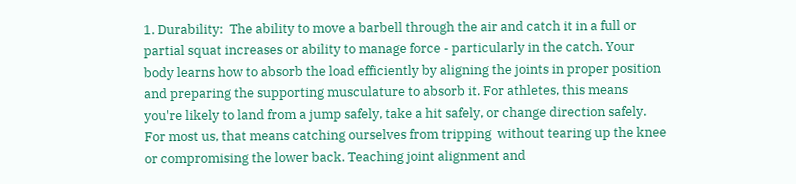1. Durability:  The ability to move a barbell through the air and catch it in a full or partial squat increases or ability to manage force - particularly in the catch. Your body learns how to absorb the load efficiently by aligning the joints in proper position and preparing the supporting musculature to absorb it. For athletes, this means you're likely to land from a jump safely, take a hit safely, or change direction safely. For most us, that means catching ourselves from tripping  without tearing up the knee or compromising the lower back. Teaching joint alignment and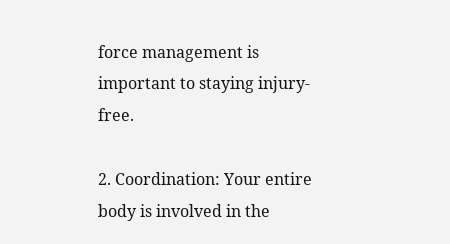force management is important to staying injury-free.

2. Coordination: Your entire body is involved in the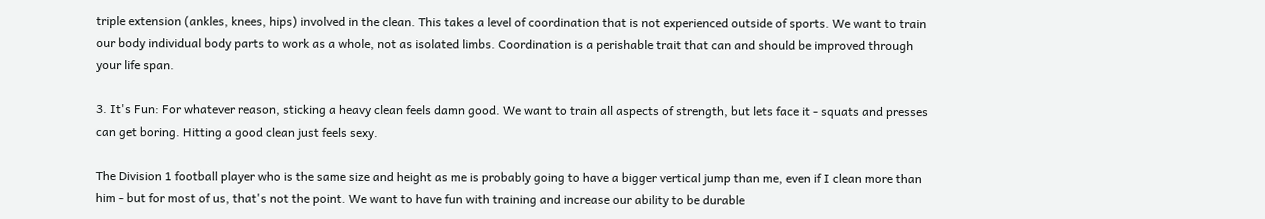triple extension (ankles, knees, hips) involved in the clean. This takes a level of coordination that is not experienced outside of sports. We want to train our body individual body parts to work as a whole, not as isolated limbs. Coordination is a perishable trait that can and should be improved through your life span.

3. It's Fun: For whatever reason, sticking a heavy clean feels damn good. We want to train all aspects of strength, but lets face it - squats and presses can get boring. Hitting a good clean just feels sexy.

The Division 1 football player who is the same size and height as me is probably going to have a bigger vertical jump than me, even if I clean more than him - but for most of us, that's not the point. We want to have fun with training and increase our ability to be durable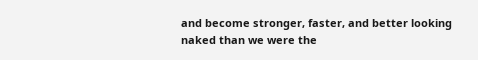and become stronger, faster, and better looking naked than we were the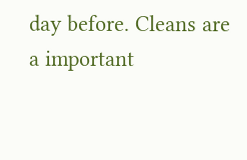day before. Cleans are a important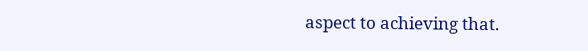aspect to achieving that.